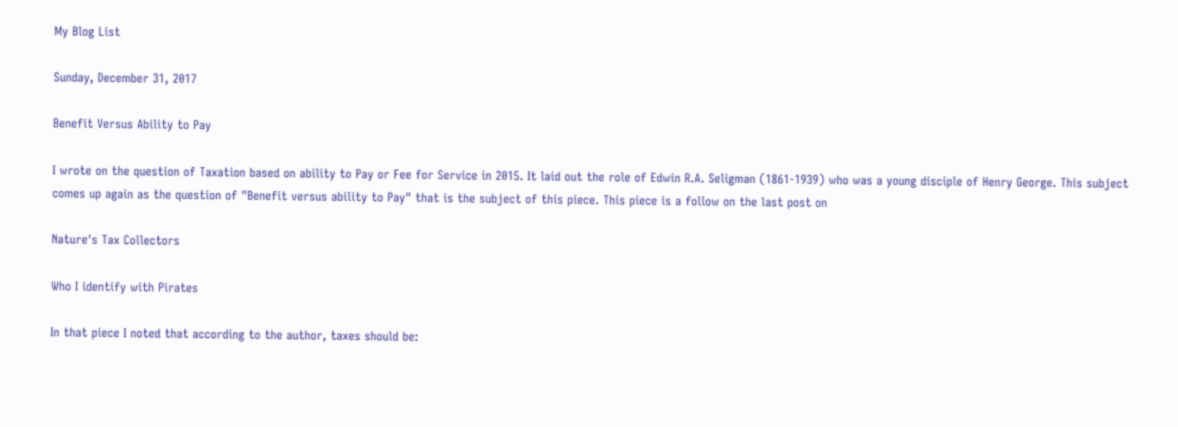My Blog List

Sunday, December 31, 2017

Benefit Versus Ability to Pay

I wrote on the question of Taxation based on ability to Pay or Fee for Service in 2015. It laid out the role of Edwin R.A. Seligman (1861-1939) who was a young disciple of Henry George. This subject comes up again as the question of "Benefit versus ability to Pay" that is the subject of this piece. This piece is a follow on the last post on

Nature's Tax Collectors

Who I identify with Pirates

In that piece I noted that according to the author, taxes should be: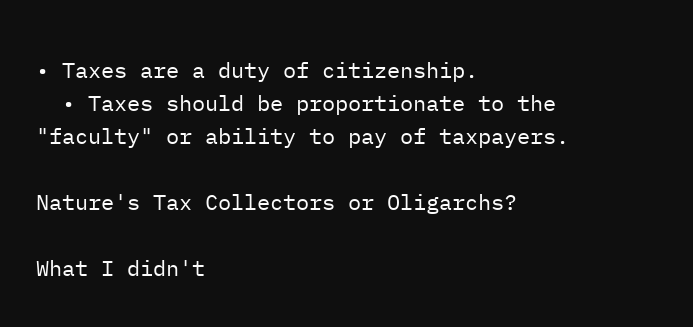• Taxes are a duty of citizenship.
  • Taxes should be proportionate to the "faculty" or ability to pay of taxpayers.

Nature's Tax Collectors or Oligarchs?

What I didn't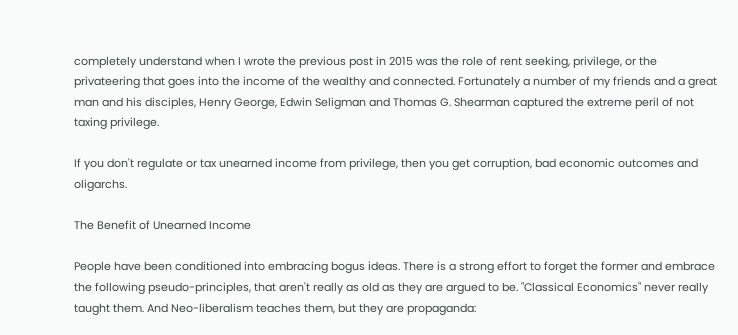completely understand when I wrote the previous post in 2015 was the role of rent seeking, privilege, or the privateering that goes into the income of the wealthy and connected. Fortunately a number of my friends and a great man and his disciples, Henry George, Edwin Seligman and Thomas G. Shearman captured the extreme peril of not taxing privilege.

If you don't regulate or tax unearned income from privilege, then you get corruption, bad economic outcomes and oligarchs.

The Benefit of Unearned Income

People have been conditioned into embracing bogus ideas. There is a strong effort to forget the former and embrace the following pseudo-principles, that aren't really as old as they are argued to be. "Classical Economics" never really taught them. And Neo-liberalism teaches them, but they are propaganda: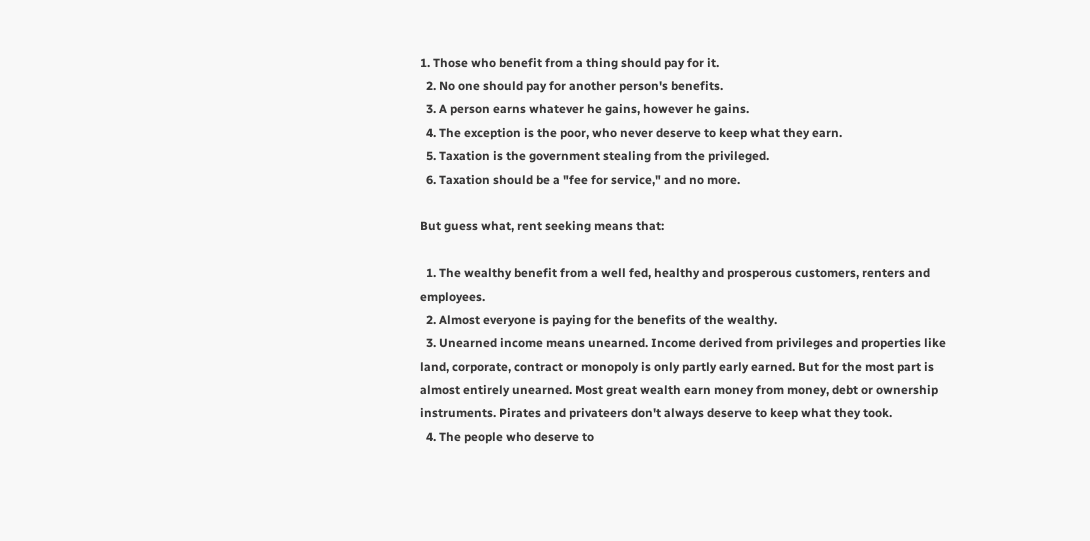1. Those who benefit from a thing should pay for it.
  2. No one should pay for another person's benefits.
  3. A person earns whatever he gains, however he gains.
  4. The exception is the poor, who never deserve to keep what they earn.
  5. Taxation is the government stealing from the privileged.
  6. Taxation should be a "fee for service," and no more.

But guess what, rent seeking means that:

  1. The wealthy benefit from a well fed, healthy and prosperous customers, renters and employees.
  2. Almost everyone is paying for the benefits of the wealthy.
  3. Unearned income means unearned. Income derived from privileges and properties like land, corporate, contract or monopoly is only partly early earned. But for the most part is almost entirely unearned. Most great wealth earn money from money, debt or ownership instruments. Pirates and privateers don't always deserve to keep what they took.
  4. The people who deserve to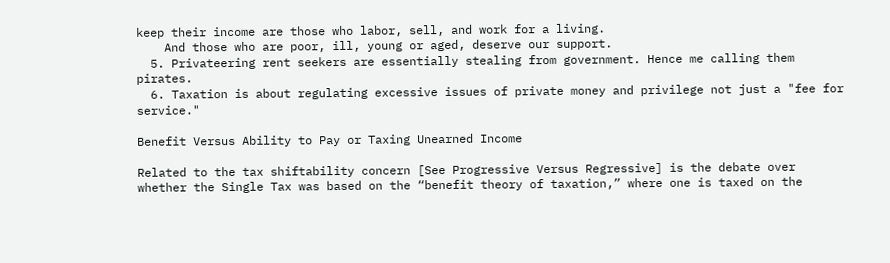keep their income are those who labor, sell, and work for a living.
    And those who are poor, ill, young or aged, deserve our support.
  5. Privateering rent seekers are essentially stealing from government. Hence me calling them pirates.
  6. Taxation is about regulating excessive issues of private money and privilege not just a "fee for service."

Benefit Versus Ability to Pay or Taxing Unearned Income

Related to the tax shiftability concern [See Progressive Versus Regressive] is the debate over whether the Single Tax was based on the “benefit theory of taxation,” where one is taxed on the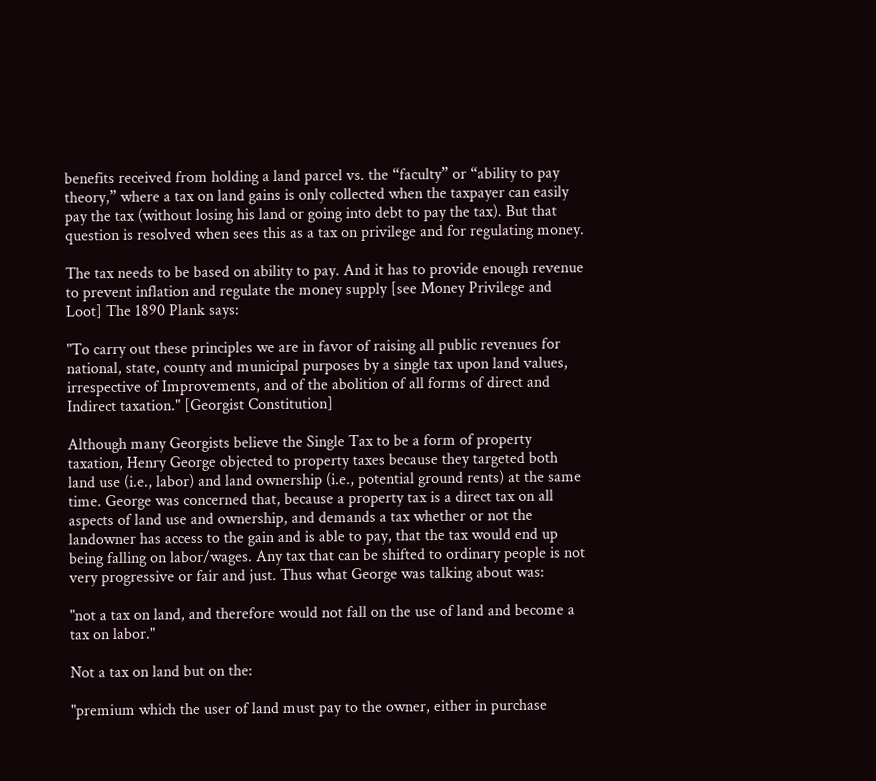benefits received from holding a land parcel vs. the “faculty” or “ability to pay theory,” where a tax on land gains is only collected when the taxpayer can easily pay the tax (without losing his land or going into debt to pay the tax). But that question is resolved when sees this as a tax on privilege and for regulating money.

The tax needs to be based on ability to pay. And it has to provide enough revenue to prevent inflation and regulate the money supply [see Money Privilege and Loot] The 1890 Plank says:

"To carry out these principles we are in favor of raising all public revenues for national, state, county and municipal purposes by a single tax upon land values, irrespective of Improvements, and of the abolition of all forms of direct and Indirect taxation." [Georgist Constitution]

Although many Georgists believe the Single Tax to be a form of property taxation, Henry George objected to property taxes because they targeted both land use (i.e., labor) and land ownership (i.e., potential ground rents) at the same time. George was concerned that, because a property tax is a direct tax on all aspects of land use and ownership, and demands a tax whether or not the landowner has access to the gain and is able to pay, that the tax would end up being falling on labor/wages. Any tax that can be shifted to ordinary people is not very progressive or fair and just. Thus what George was talking about was:

"not a tax on land, and therefore would not fall on the use of land and become a tax on labor."

Not a tax on land but on the:

"premium which the user of land must pay to the owner, either in purchase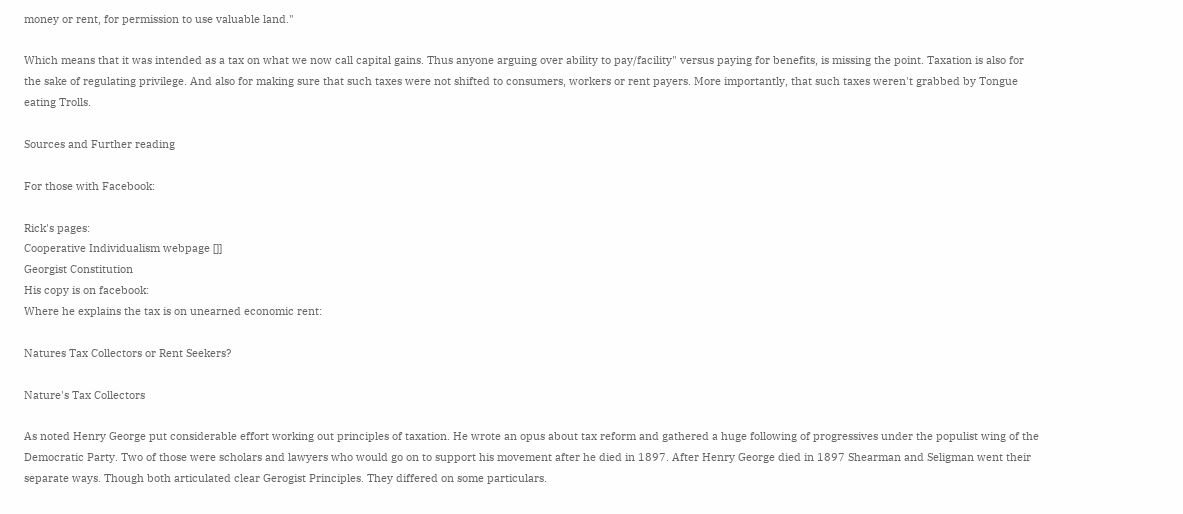money or rent, for permission to use valuable land."

Which means that it was intended as a tax on what we now call capital gains. Thus anyone arguing over ability to pay/facility" versus paying for benefits, is missing the point. Taxation is also for the sake of regulating privilege. And also for making sure that such taxes were not shifted to consumers, workers or rent payers. More importantly, that such taxes weren't grabbed by Tongue eating Trolls.

Sources and Further reading

For those with Facebook:

Rick's pages:
Cooperative Individualism webpage []]
Georgist Constitution
His copy is on facebook:
Where he explains the tax is on unearned economic rent:

Natures Tax Collectors or Rent Seekers?

Nature's Tax Collectors

As noted Henry George put considerable effort working out principles of taxation. He wrote an opus about tax reform and gathered a huge following of progressives under the populist wing of the Democratic Party. Two of those were scholars and lawyers who would go on to support his movement after he died in 1897. After Henry George died in 1897 Shearman and Seligman went their separate ways. Though both articulated clear Gerogist Principles. They differed on some particulars.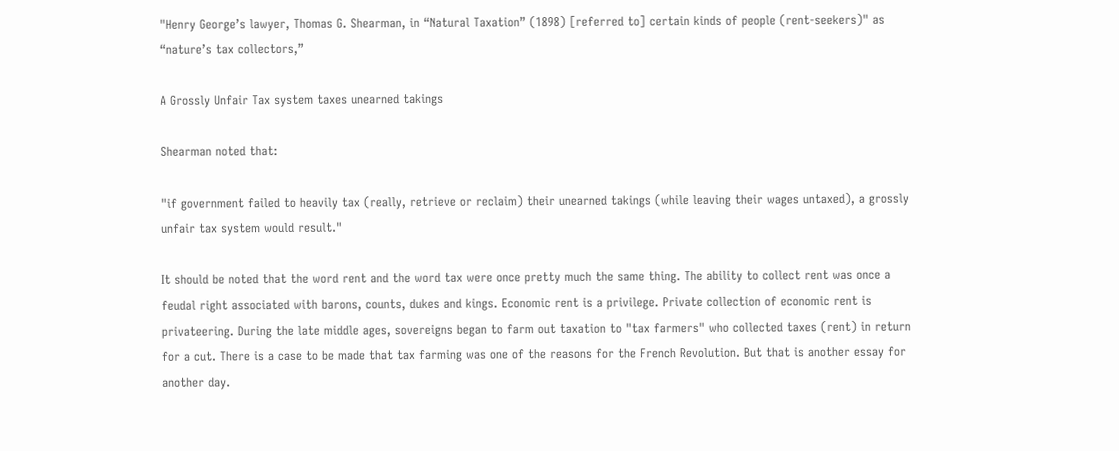"Henry George’s lawyer, Thomas G. Shearman, in “Natural Taxation” (1898) [referred to] certain kinds of people (rent-seekers)" as “nature’s tax collectors,”

A Grossly Unfair Tax system taxes unearned takings

Shearman noted that:

"if government failed to heavily tax (really, retrieve or reclaim) their unearned takings (while leaving their wages untaxed), a grossly unfair tax system would result."

It should be noted that the word rent and the word tax were once pretty much the same thing. The ability to collect rent was once a feudal right associated with barons, counts, dukes and kings. Economic rent is a privilege. Private collection of economic rent is privateering. During the late middle ages, sovereigns began to farm out taxation to "tax farmers" who collected taxes (rent) in return for a cut. There is a case to be made that tax farming was one of the reasons for the French Revolution. But that is another essay for another day.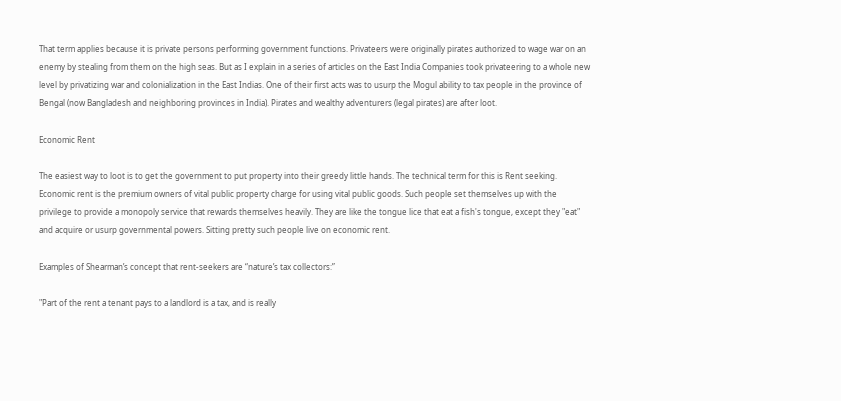That term applies because it is private persons performing government functions. Privateers were originally pirates authorized to wage war on an enemy by stealing from them on the high seas. But as I explain in a series of articles on the East India Companies took privateering to a whole new level by privatizing war and colonialization in the East Indias. One of their first acts was to usurp the Mogul ability to tax people in the province of Bengal (now Bangladesh and neighboring provinces in India). Pirates and wealthy adventurers (legal pirates) are after loot.

Economic Rent

The easiest way to loot is to get the government to put property into their greedy little hands. The technical term for this is Rent seeking. Economic rent is the premium owners of vital public property charge for using vital public goods. Such people set themselves up with the privilege to provide a monopoly service that rewards themselves heavily. They are like the tongue lice that eat a fish's tongue, except they "eat" and acquire or usurp governmental powers. Sitting pretty such people live on economic rent.

Examples of Shearman’s concept that rent-seekers are “nature’s tax collectors:”

"Part of the rent a tenant pays to a landlord is a tax, and is really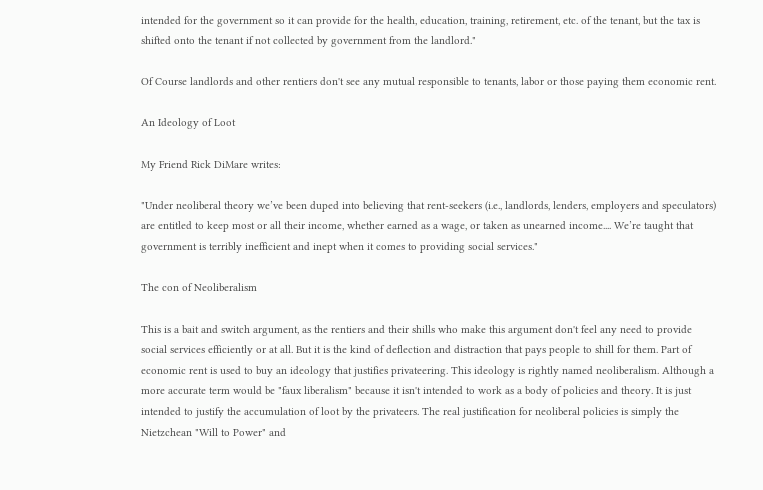intended for the government so it can provide for the health, education, training, retirement, etc. of the tenant, but the tax is shifted onto the tenant if not collected by government from the landlord."

Of Course landlords and other rentiers don't see any mutual responsible to tenants, labor or those paying them economic rent.

An Ideology of Loot

My Friend Rick DiMare writes:

"Under neoliberal theory we’ve been duped into believing that rent-seekers (i.e., landlords, lenders, employers and speculators) are entitled to keep most or all their income, whether earned as a wage, or taken as unearned income.... We’re taught that government is terribly inefficient and inept when it comes to providing social services."

The con of Neoliberalism

This is a bait and switch argument, as the rentiers and their shills who make this argument don't feel any need to provide social services efficiently or at all. But it is the kind of deflection and distraction that pays people to shill for them. Part of economic rent is used to buy an ideology that justifies privateering. This ideology is rightly named neoliberalism. Although a more accurate term would be "faux liberalism" because it isn't intended to work as a body of policies and theory. It is just intended to justify the accumulation of loot by the privateers. The real justification for neoliberal policies is simply the Nietzchean "Will to Power" and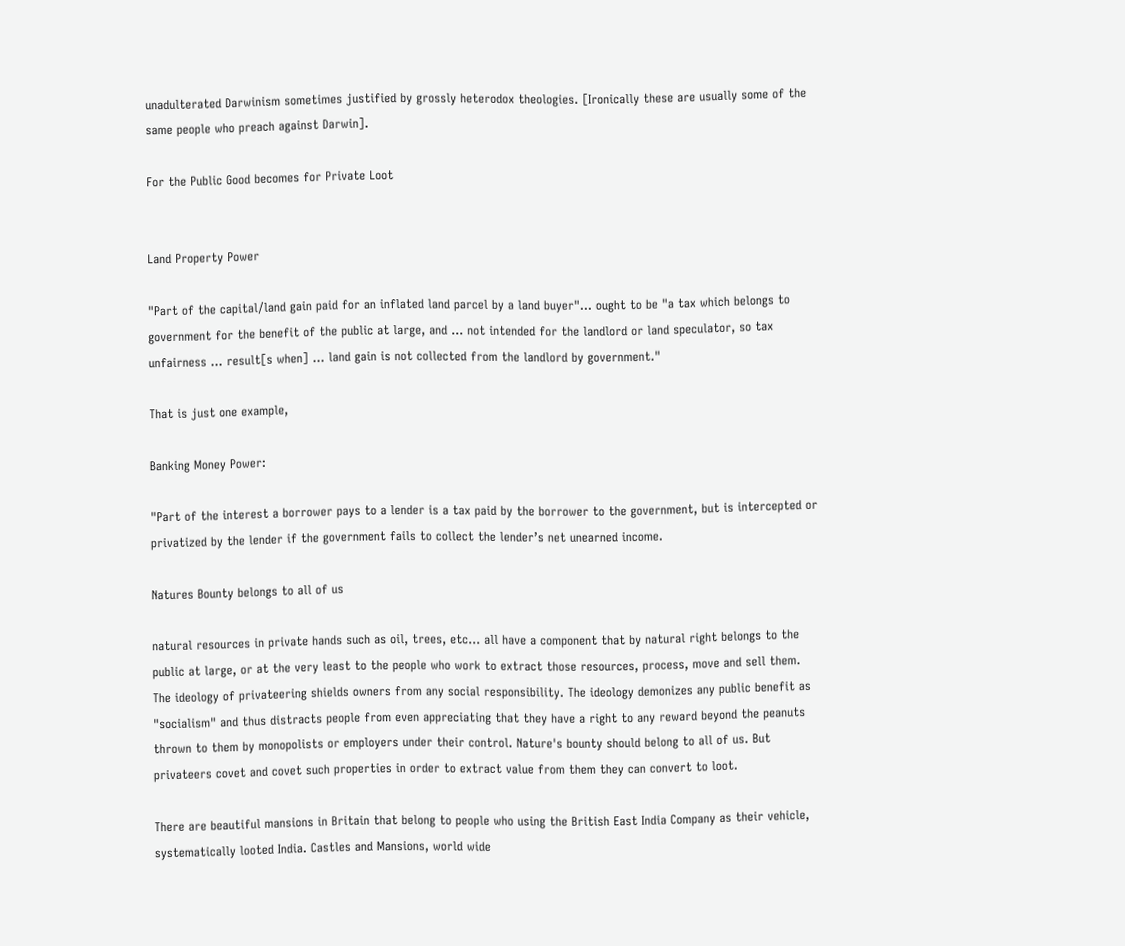unadulterated Darwinism sometimes justified by grossly heterodox theologies. [Ironically these are usually some of the same people who preach against Darwin].

For the Public Good becomes for Private Loot


Land Property Power

"Part of the capital/land gain paid for an inflated land parcel by a land buyer"... ought to be "a tax which belongs to government for the benefit of the public at large, and ... not intended for the landlord or land speculator, so tax unfairness ... result[s when] ... land gain is not collected from the landlord by government."

That is just one example,

Banking Money Power:

"Part of the interest a borrower pays to a lender is a tax paid by the borrower to the government, but is intercepted or privatized by the lender if the government fails to collect the lender’s net unearned income.

Natures Bounty belongs to all of us

natural resources in private hands such as oil, trees, etc... all have a component that by natural right belongs to the public at large, or at the very least to the people who work to extract those resources, process, move and sell them. The ideology of privateering shields owners from any social responsibility. The ideology demonizes any public benefit as "socialism" and thus distracts people from even appreciating that they have a right to any reward beyond the peanuts thrown to them by monopolists or employers under their control. Nature's bounty should belong to all of us. But privateers covet and covet such properties in order to extract value from them they can convert to loot.

There are beautiful mansions in Britain that belong to people who using the British East India Company as their vehicle, systematically looted India. Castles and Mansions, world wide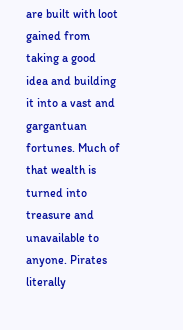are built with loot gained from taking a good idea and building it into a vast and gargantuan fortunes. Much of that wealth is turned into treasure and unavailable to anyone. Pirates literally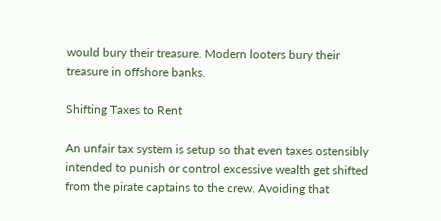would bury their treasure. Modern looters bury their treasure in offshore banks.

Shifting Taxes to Rent

An unfair tax system is setup so that even taxes ostensibly intended to punish or control excessive wealth get shifted from the pirate captains to the crew. Avoiding that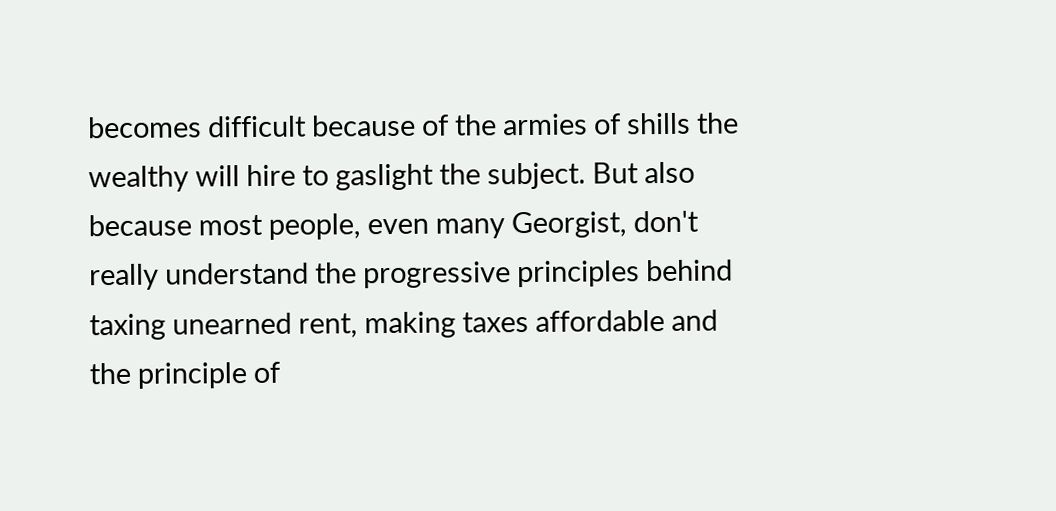becomes difficult because of the armies of shills the wealthy will hire to gaslight the subject. But also because most people, even many Georgist, don't really understand the progressive principles behind taxing unearned rent, making taxes affordable and the principle of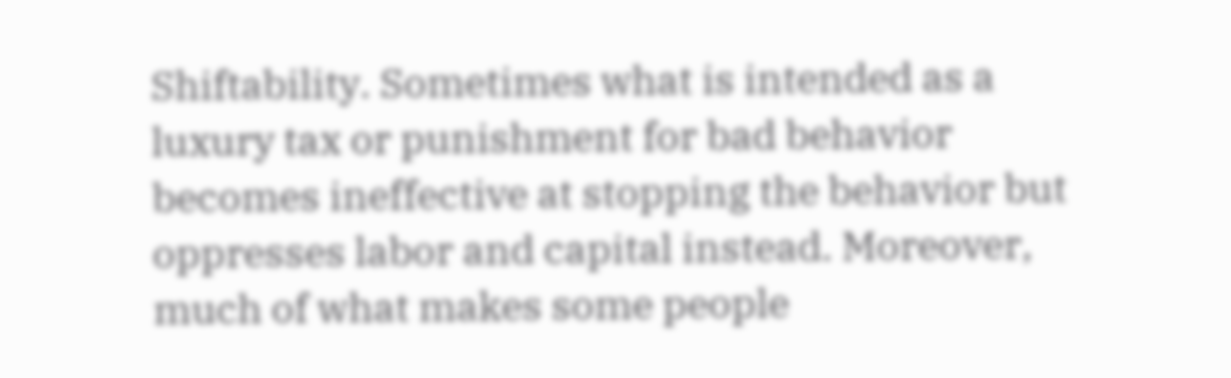Shiftability. Sometimes what is intended as a luxury tax or punishment for bad behavior becomes ineffective at stopping the behavior but oppresses labor and capital instead. Moreover, much of what makes some people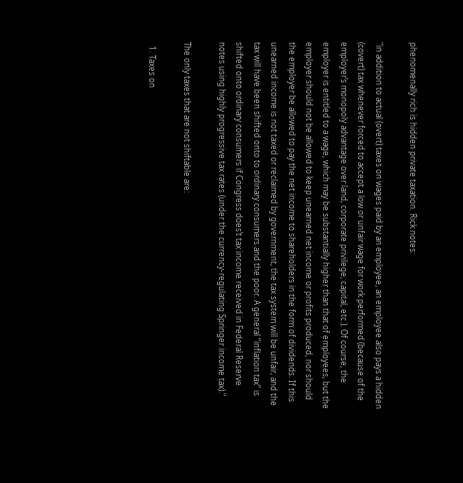phenomenally rich is hidden private taxation. Rick notes:

"in addition to actual (overt) taxes on wages paid by an employee, an employee also pays a hidden (covert) tax whenever forced to accept a low or unfair wage for work performed (because of the employer’s monopoly advantage over land, corporate privilege, capital, etc.). Of course, the employer is entitled to a wage, which may be substantially higher than that of employees, but the employer should not be allowed to keep unearned net income or profits produced, nor should the employer be allowed to pay the net income to shareholders in the form of dividends. If this unearned income is not taxed or reclaimed by government, the tax system will be unfair, and the tax will have been shifted onto to ordinary consumers and the poor. A general “inflation tax” is shifted onto ordinary consumers if Congress does’t tax income received in Federal Reserve notes using highly progressive tax rates (under the currency-regulating Springer income tax)."

The only taxes that are not shiftable are:

  1. Taxes on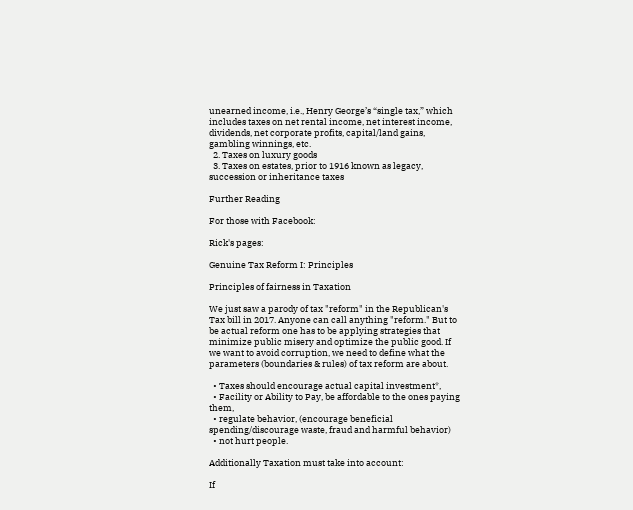unearned income, i.e., Henry George’s “single tax,” which includes taxes on net rental income, net interest income, dividends, net corporate profits, capital/land gains, gambling winnings, etc.
  2. Taxes on luxury goods
  3. Taxes on estates, prior to 1916 known as legacy, succession or inheritance taxes

Further Reading

For those with Facebook:

Rick's pages:

Genuine Tax Reform I: Principles

Principles of fairness in Taxation

We just saw a parody of tax "reform" in the Republican's Tax bill in 2017. Anyone can call anything "reform." But to be actual reform one has to be applying strategies that minimize public misery and optimize the public good. If we want to avoid corruption, we need to define what the parameters (boundaries & rules) of tax reform are about.

  • Taxes should encourage actual capital investment*,
  • Facility or Ability to Pay, be affordable to the ones paying them,
  • regulate behavior, (encourage beneficial spending/discourage waste, fraud and harmful behavior)
  • not hurt people.

Additionally Taxation must take into account:

If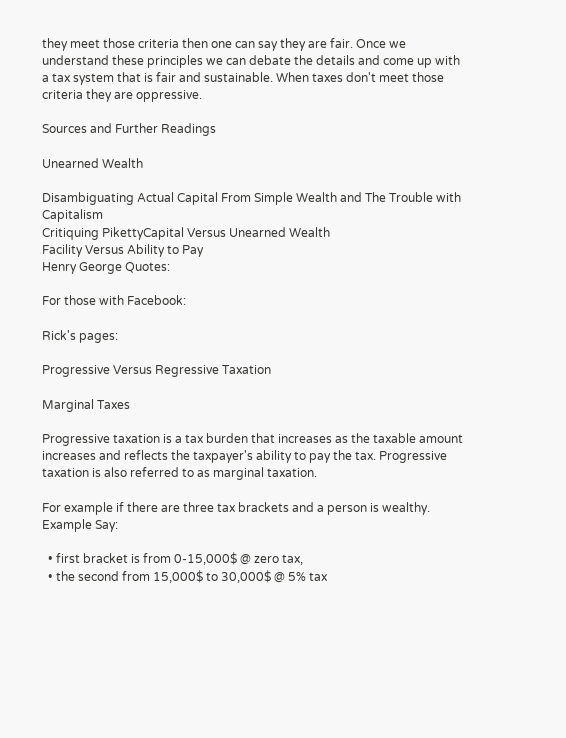they meet those criteria then one can say they are fair. Once we understand these principles we can debate the details and come up with a tax system that is fair and sustainable. When taxes don't meet those criteria they are oppressive.

Sources and Further Readings

Unearned Wealth

Disambiguating Actual Capital From Simple Wealth and The Trouble with Capitalism
Critiquing PikettyCapital Versus Unearned Wealth
Facility Versus Ability to Pay
Henry George Quotes:

For those with Facebook:

Rick's pages:

Progressive Versus Regressive Taxation

Marginal Taxes

Progressive taxation is a tax burden that increases as the taxable amount increases and reflects the taxpayer's ability to pay the tax. Progressive taxation is also referred to as marginal taxation.

For example if there are three tax brackets and a person is wealthy. Example Say:

  • first bracket is from 0-15,000$ @ zero tax,
  • the second from 15,000$ to 30,000$ @ 5% tax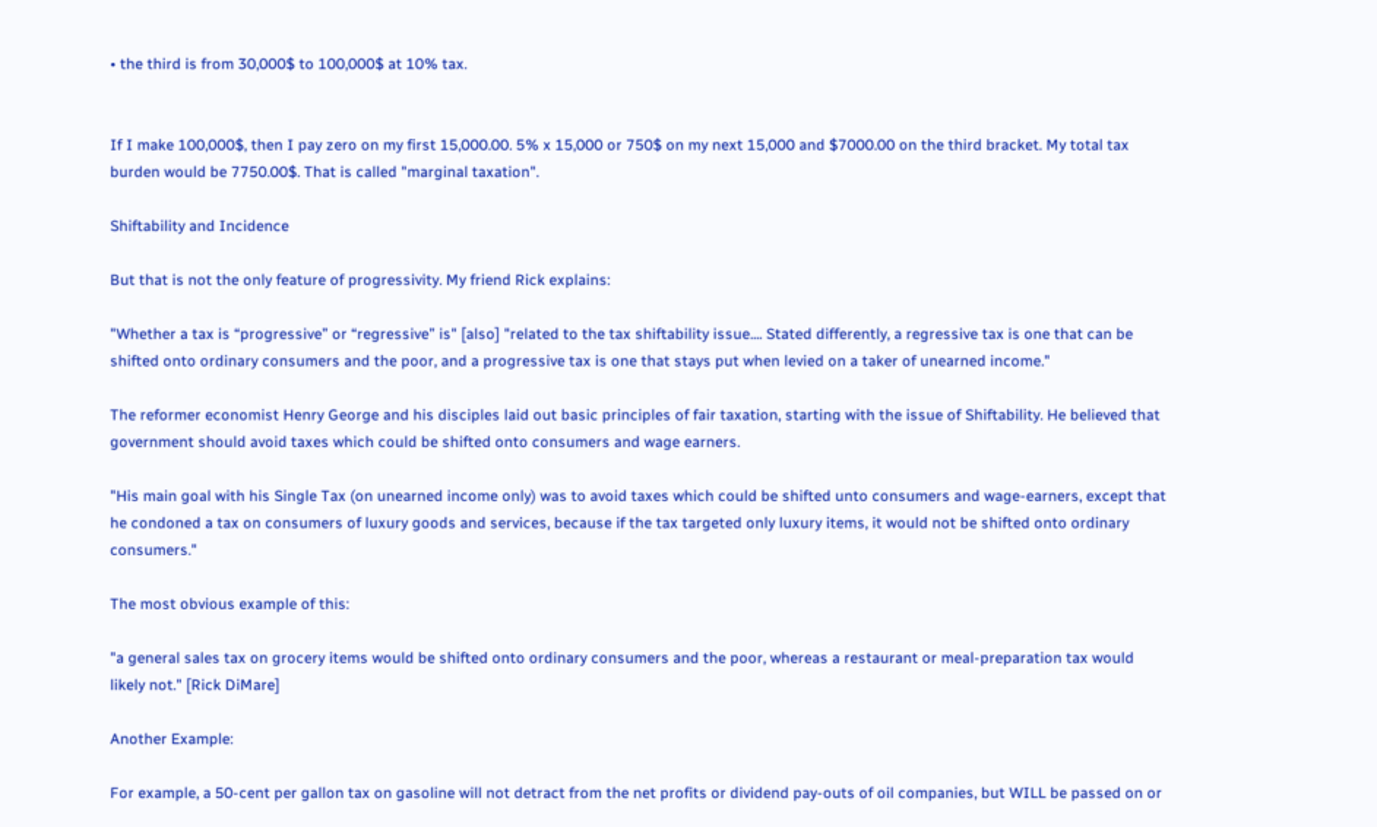• the third is from 30,000$ to 100,000$ at 10% tax.


If I make 100,000$, then I pay zero on my first 15,000.00. 5% x 15,000 or 750$ on my next 15,000 and $7000.00 on the third bracket. My total tax burden would be 7750.00$. That is called "marginal taxation".

Shiftability and Incidence

But that is not the only feature of progressivity. My friend Rick explains:

"Whether a tax is “progressive” or “regressive” is" [also] "related to the tax shiftability issue.... Stated differently, a regressive tax is one that can be shifted onto ordinary consumers and the poor, and a progressive tax is one that stays put when levied on a taker of unearned income."

The reformer economist Henry George and his disciples laid out basic principles of fair taxation, starting with the issue of Shiftability. He believed that government should avoid taxes which could be shifted onto consumers and wage earners.

"His main goal with his Single Tax (on unearned income only) was to avoid taxes which could be shifted unto consumers and wage-earners, except that he condoned a tax on consumers of luxury goods and services, because if the tax targeted only luxury items, it would not be shifted onto ordinary consumers."

The most obvious example of this:

"a general sales tax on grocery items would be shifted onto ordinary consumers and the poor, whereas a restaurant or meal-preparation tax would likely not." [Rick DiMare]

Another Example:

For example, a 50-cent per gallon tax on gasoline will not detract from the net profits or dividend pay-outs of oil companies, but WILL be passed on or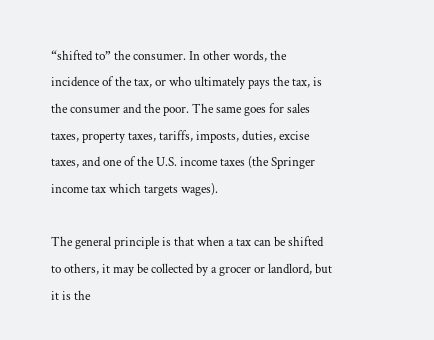“shifted to” the consumer. In other words, the incidence of the tax, or who ultimately pays the tax, is the consumer and the poor. The same goes for sales taxes, property taxes, tariffs, imposts, duties, excise taxes, and one of the U.S. income taxes (the Springer income tax which targets wages).

The general principle is that when a tax can be shifted to others, it may be collected by a grocer or landlord, but it is the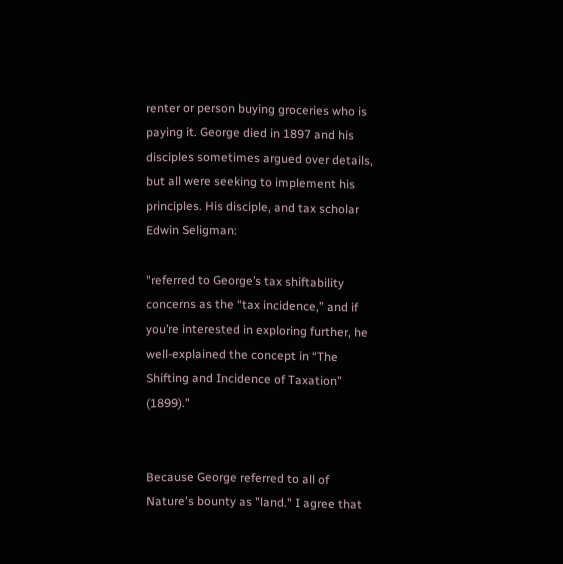renter or person buying groceries who is paying it. George died in 1897 and his disciples sometimes argued over details, but all were seeking to implement his principles. His disciple, and tax scholar Edwin Seligman:

"referred to George’s tax shiftability concerns as the “tax incidence,” and if you’re interested in exploring further, he well-explained the concept in “The Shifting and Incidence of Taxation” (1899)."


Because George referred to all of Nature's bounty as "land." I agree that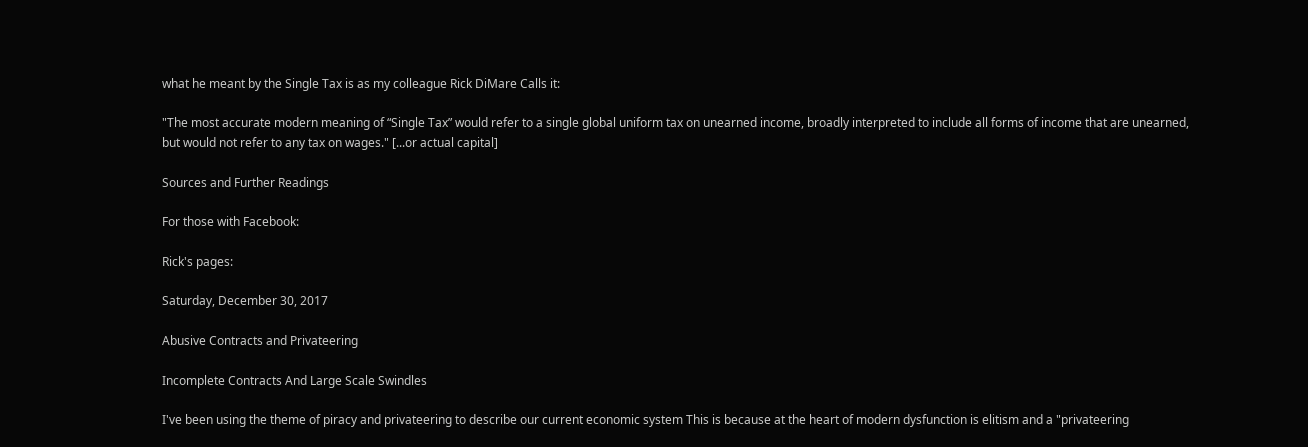what he meant by the Single Tax is as my colleague Rick DiMare Calls it:

"The most accurate modern meaning of “Single Tax” would refer to a single global uniform tax on unearned income, broadly interpreted to include all forms of income that are unearned, but would not refer to any tax on wages." [...or actual capital]

Sources and Further Readings

For those with Facebook:

Rick's pages:

Saturday, December 30, 2017

Abusive Contracts and Privateering

Incomplete Contracts And Large Scale Swindles

I've been using the theme of piracy and privateering to describe our current economic system This is because at the heart of modern dysfunction is elitism and a "privateering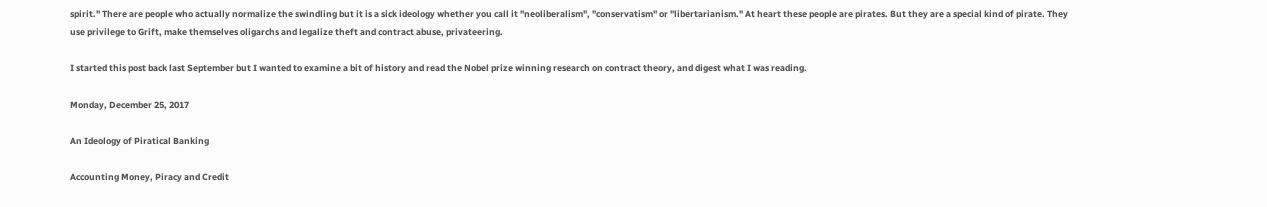spirit." There are people who actually normalize the swindling but it is a sick ideology whether you call it "neoliberalism", "conservatism" or "libertarianism." At heart these people are pirates. But they are a special kind of pirate. They use privilege to Grift, make themselves oligarchs and legalize theft and contract abuse, privateering.

I started this post back last September but I wanted to examine a bit of history and read the Nobel prize winning research on contract theory, and digest what I was reading.

Monday, December 25, 2017

An Ideology of Piratical Banking

Accounting Money, Piracy and Credit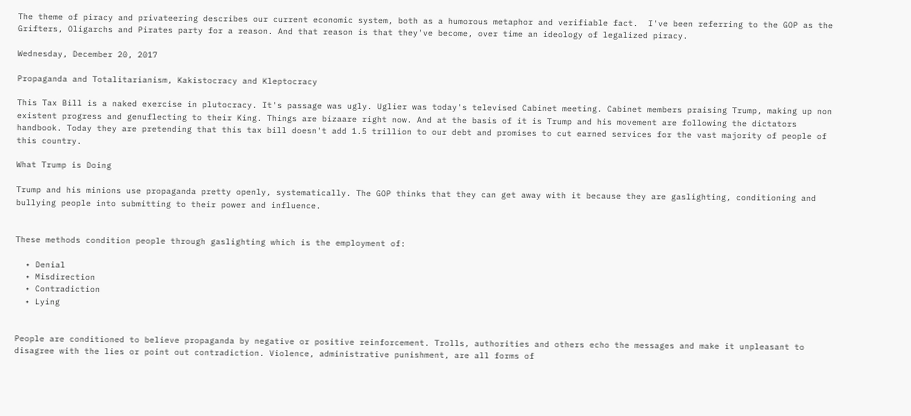The theme of piracy and privateering describes our current economic system, both as a humorous metaphor and verifiable fact.  I've been referring to the GOP as the Grifters, Oligarchs and Pirates party for a reason. And that reason is that they've become, over time an ideology of legalized piracy.

Wednesday, December 20, 2017

Propaganda and Totalitarianism, Kakistocracy and Kleptocracy

This Tax Bill is a naked exercise in plutocracy. It's passage was ugly. Uglier was today's televised Cabinet meeting. Cabinet members praising Trump, making up non existent progress and genuflecting to their King. Things are bizaare right now. And at the basis of it is Trump and his movement are following the dictators handbook. Today they are pretending that this tax bill doesn't add 1.5 trillion to our debt and promises to cut earned services for the vast majority of people of this country.

What Trump is Doing

Trump and his minions use propaganda pretty openly, systematically. The GOP thinks that they can get away with it because they are gaslighting, conditioning and bullying people into submitting to their power and influence.


These methods condition people through gaslighting which is the employment of:

  • Denial
  • Misdirection
  • Contradiction
  • Lying


People are conditioned to believe propaganda by negative or positive reinforcement. Trolls, authorities and others echo the messages and make it unpleasant to disagree with the lies or point out contradiction. Violence, administrative punishment, are all forms of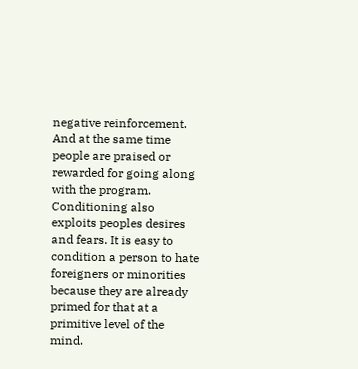negative reinforcement. And at the same time people are praised or rewarded for going along with the program. Conditioning also exploits peoples desires and fears. It is easy to condition a person to hate foreigners or minorities because they are already primed for that at a primitive level of the mind.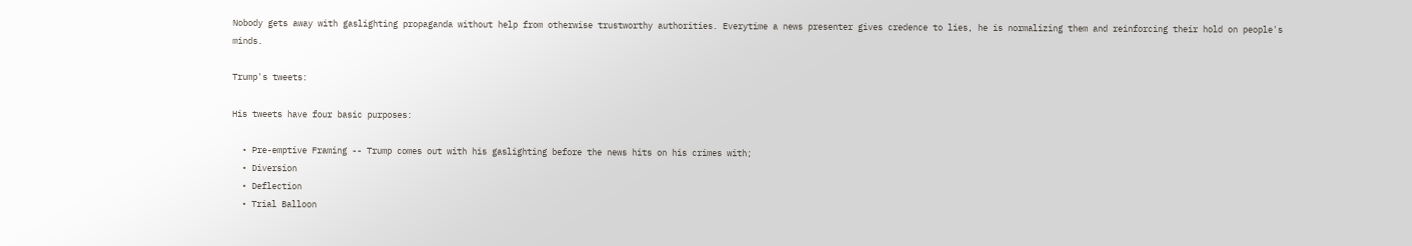Nobody gets away with gaslighting propaganda without help from otherwise trustworthy authorities. Everytime a news presenter gives credence to lies, he is normalizing them and reinforcing their hold on people's minds.

Trump's tweets:

His tweets have four basic purposes:

  • Pre-emptive Framing -- Trump comes out with his gaslighting before the news hits on his crimes with;
  • Diversion
  • Deflection
  • Trial Balloon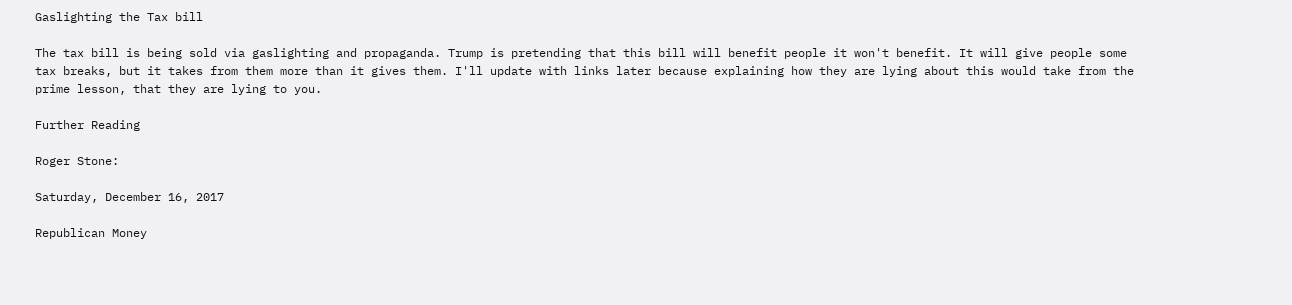Gaslighting the Tax bill

The tax bill is being sold via gaslighting and propaganda. Trump is pretending that this bill will benefit people it won't benefit. It will give people some tax breaks, but it takes from them more than it gives them. I'll update with links later because explaining how they are lying about this would take from the prime lesson, that they are lying to you.

Further Reading

Roger Stone:

Saturday, December 16, 2017

Republican Money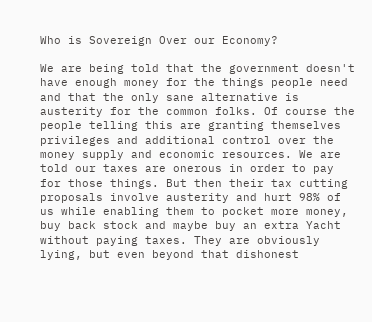Who is Sovereign Over our Economy?

We are being told that the government doesn't have enough money for the things people need and that the only sane alternative is austerity for the common folks. Of course the people telling this are granting themselves privileges and additional control over the money supply and economic resources. We are told our taxes are onerous in order to pay for those things. But then their tax cutting proposals involve austerity and hurt 98% of us while enabling them to pocket more money, buy back stock and maybe buy an extra Yacht without paying taxes. They are obviously lying, but even beyond that dishonest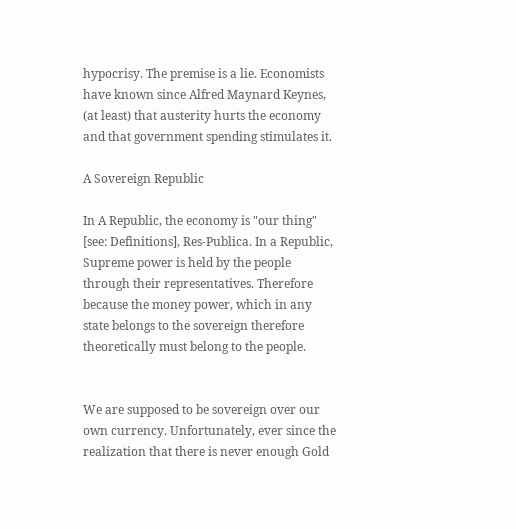hypocrisy. The premise is a lie. Economists have known since Alfred Maynard Keynes, (at least) that austerity hurts the economy and that government spending stimulates it.

A Sovereign Republic

In A Republic, the economy is "our thing" [see: Definitions], Res-Publica. In a Republic, Supreme power is held by the people through their representatives. Therefore because the money power, which in any state belongs to the sovereign therefore theoretically must belong to the people.


We are supposed to be sovereign over our own currency. Unfortunately, ever since the realization that there is never enough Gold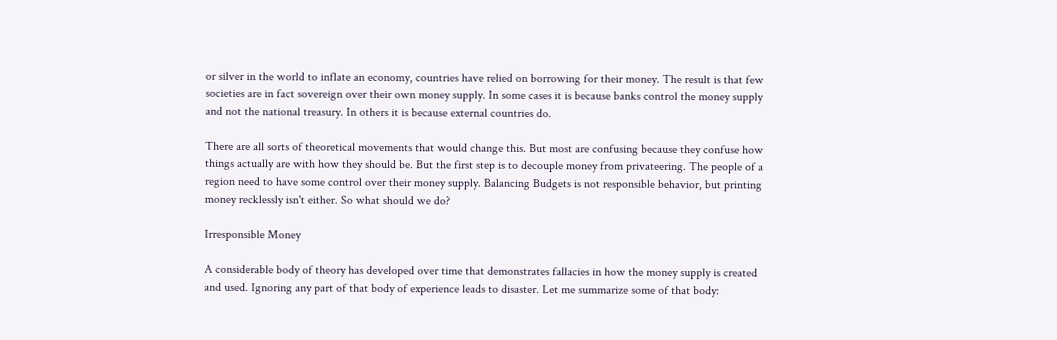or silver in the world to inflate an economy, countries have relied on borrowing for their money. The result is that few societies are in fact sovereign over their own money supply. In some cases it is because banks control the money supply and not the national treasury. In others it is because external countries do.

There are all sorts of theoretical movements that would change this. But most are confusing because they confuse how things actually are with how they should be. But the first step is to decouple money from privateering. The people of a region need to have some control over their money supply. Balancing Budgets is not responsible behavior, but printing money recklessly isn't either. So what should we do?

Irresponsible Money

A considerable body of theory has developed over time that demonstrates fallacies in how the money supply is created and used. Ignoring any part of that body of experience leads to disaster. Let me summarize some of that body: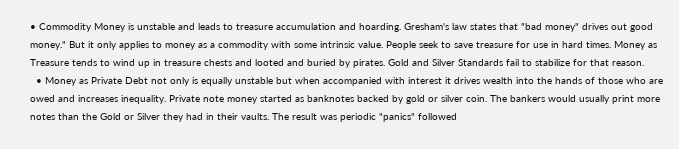• Commodity Money is unstable and leads to treasure accumulation and hoarding. Gresham's law states that "bad money" drives out good money." But it only applies to money as a commodity with some intrinsic value. People seek to save treasure for use in hard times. Money as Treasure tends to wind up in treasure chests and looted and buried by pirates. Gold and Silver Standards fail to stabilize for that reason.
  • Money as Private Debt not only is equally unstable but when accompanied with interest it drives wealth into the hands of those who are owed and increases inequality. Private note money started as banknotes backed by gold or silver coin. The bankers would usually print more notes than the Gold or Silver they had in their vaults. The result was periodic "panics" followed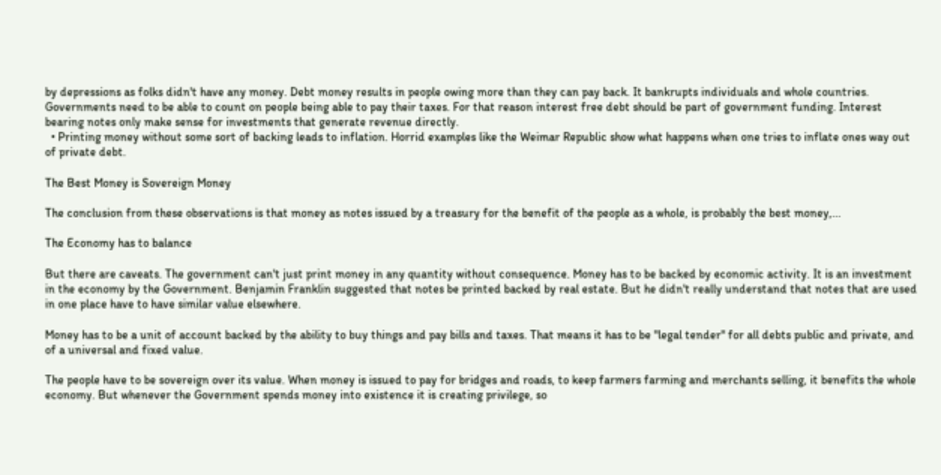by depressions as folks didn't have any money. Debt money results in people owing more than they can pay back. It bankrupts individuals and whole countries. Governments need to be able to count on people being able to pay their taxes. For that reason interest free debt should be part of government funding. Interest bearing notes only make sense for investments that generate revenue directly.
  • Printing money without some sort of backing leads to inflation. Horrid examples like the Weimar Republic show what happens when one tries to inflate ones way out of private debt.

The Best Money is Sovereign Money

The conclusion from these observations is that money as notes issued by a treasury for the benefit of the people as a whole, is probably the best money,...

The Economy has to balance

But there are caveats. The government can't just print money in any quantity without consequence. Money has to be backed by economic activity. It is an investment in the economy by the Government. Benjamin Franklin suggested that notes be printed backed by real estate. But he didn't really understand that notes that are used in one place have to have similar value elsewhere.

Money has to be a unit of account backed by the ability to buy things and pay bills and taxes. That means it has to be "legal tender" for all debts public and private, and of a universal and fixed value.

The people have to be sovereign over its value. When money is issued to pay for bridges and roads, to keep farmers farming and merchants selling, it benefits the whole economy. But whenever the Government spends money into existence it is creating privilege, so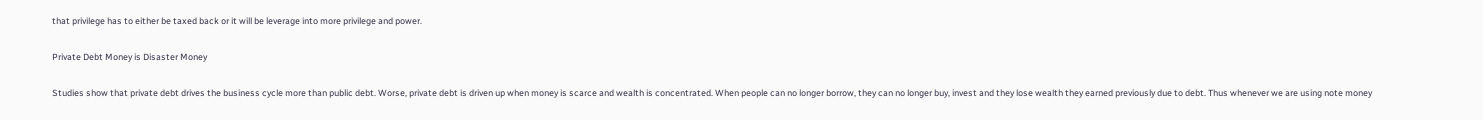that privilege has to either be taxed back or it will be leverage into more privilege and power.

Private Debt Money is Disaster Money

Studies show that private debt drives the business cycle more than public debt. Worse, private debt is driven up when money is scarce and wealth is concentrated. When people can no longer borrow, they can no longer buy, invest and they lose wealth they earned previously due to debt. Thus whenever we are using note money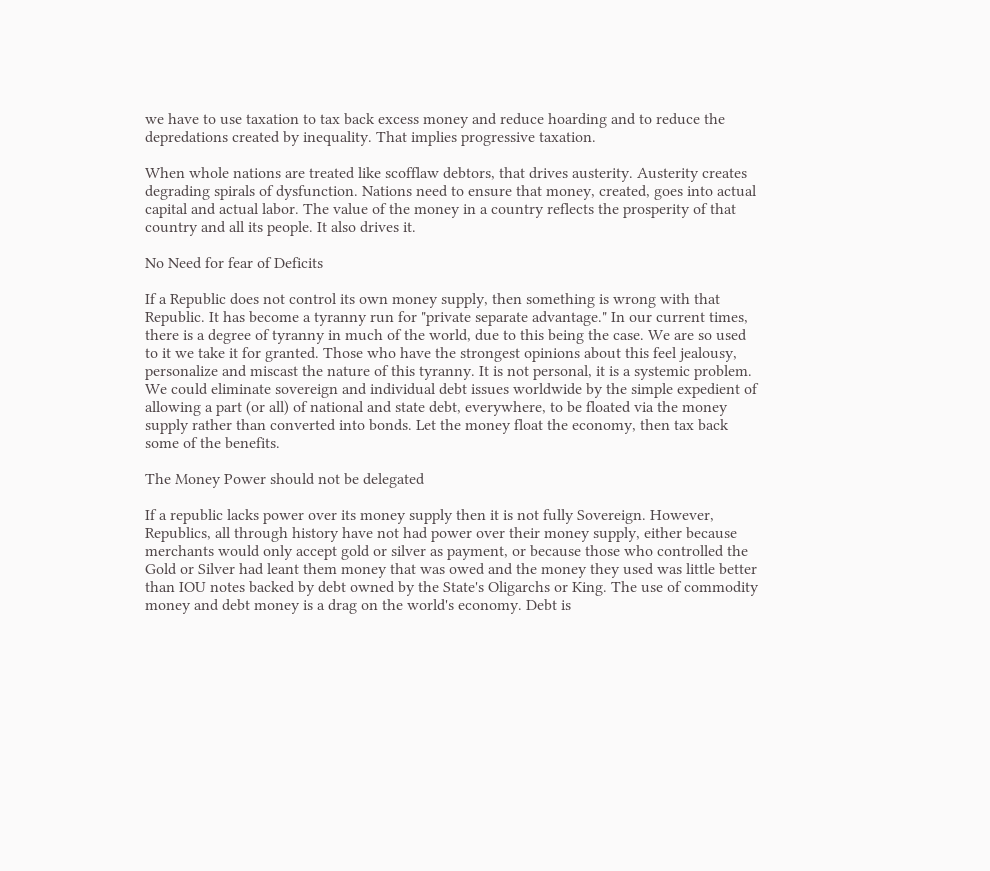we have to use taxation to tax back excess money and reduce hoarding and to reduce the depredations created by inequality. That implies progressive taxation.

When whole nations are treated like scofflaw debtors, that drives austerity. Austerity creates degrading spirals of dysfunction. Nations need to ensure that money, created, goes into actual capital and actual labor. The value of the money in a country reflects the prosperity of that country and all its people. It also drives it.

No Need for fear of Deficits

If a Republic does not control its own money supply, then something is wrong with that Republic. It has become a tyranny run for "private separate advantage." In our current times, there is a degree of tyranny in much of the world, due to this being the case. We are so used to it we take it for granted. Those who have the strongest opinions about this feel jealousy, personalize and miscast the nature of this tyranny. It is not personal, it is a systemic problem. We could eliminate sovereign and individual debt issues worldwide by the simple expedient of allowing a part (or all) of national and state debt, everywhere, to be floated via the money supply rather than converted into bonds. Let the money float the economy, then tax back some of the benefits.

The Money Power should not be delegated

If a republic lacks power over its money supply then it is not fully Sovereign. However, Republics, all through history have not had power over their money supply, either because merchants would only accept gold or silver as payment, or because those who controlled the Gold or Silver had leant them money that was owed and the money they used was little better than IOU notes backed by debt owned by the State's Oligarchs or King. The use of commodity money and debt money is a drag on the world's economy. Debt is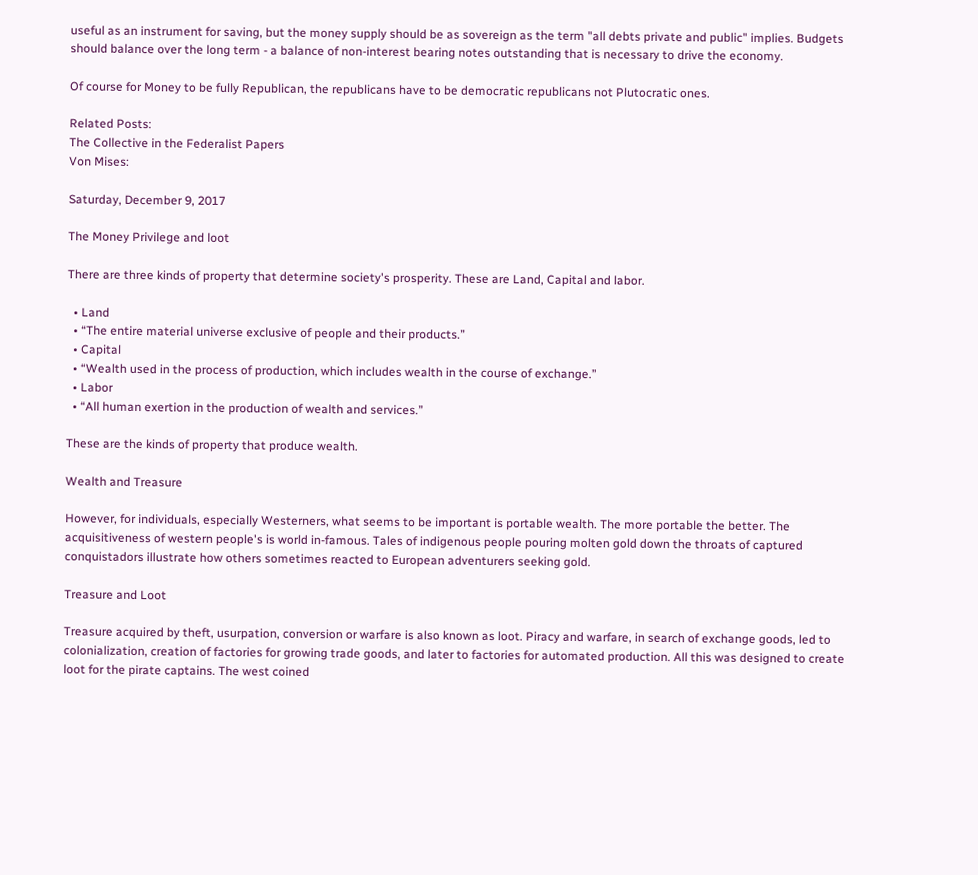useful as an instrument for saving, but the money supply should be as sovereign as the term "all debts private and public" implies. Budgets should balance over the long term - a balance of non-interest bearing notes outstanding that is necessary to drive the economy.

Of course for Money to be fully Republican, the republicans have to be democratic republicans not Plutocratic ones.

Related Posts:
The Collective in the Federalist Papers
Von Mises:

Saturday, December 9, 2017

The Money Privilege and loot

There are three kinds of property that determine society's prosperity. These are Land, Capital and labor.

  • Land
  • “The entire material universe exclusive of people and their products.”
  • Capital
  • “Wealth used in the process of production, which includes wealth in the course of exchange.”
  • Labor
  • “All human exertion in the production of wealth and services.”

These are the kinds of property that produce wealth.

Wealth and Treasure

However, for individuals, especially Westerners, what seems to be important is portable wealth. The more portable the better. The acquisitiveness of western people's is world in-famous. Tales of indigenous people pouring molten gold down the throats of captured conquistadors illustrate how others sometimes reacted to European adventurers seeking gold.

Treasure and Loot

Treasure acquired by theft, usurpation, conversion or warfare is also known as loot. Piracy and warfare, in search of exchange goods, led to colonialization, creation of factories for growing trade goods, and later to factories for automated production. All this was designed to create loot for the pirate captains. The west coined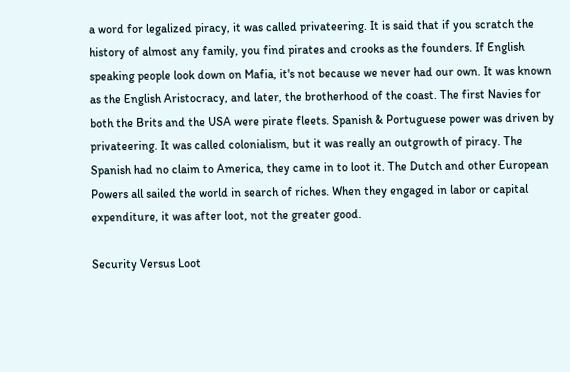a word for legalized piracy, it was called privateering. It is said that if you scratch the history of almost any family, you find pirates and crooks as the founders. If English speaking people look down on Mafia, it's not because we never had our own. It was known as the English Aristocracy, and later, the brotherhood of the coast. The first Navies for both the Brits and the USA were pirate fleets. Spanish & Portuguese power was driven by privateering. It was called colonialism, but it was really an outgrowth of piracy. The Spanish had no claim to America, they came in to loot it. The Dutch and other European Powers all sailed the world in search of riches. When they engaged in labor or capital expenditure, it was after loot, not the greater good.

Security Versus Loot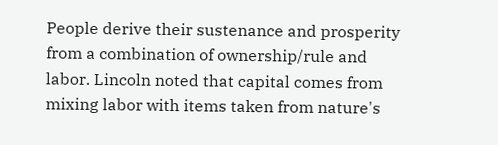People derive their sustenance and prosperity from a combination of ownership/rule and labor. Lincoln noted that capital comes from mixing labor with items taken from nature's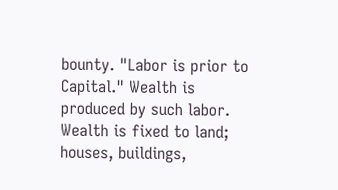bounty. "Labor is prior to Capital." Wealth is produced by such labor. Wealth is fixed to land; houses, buildings,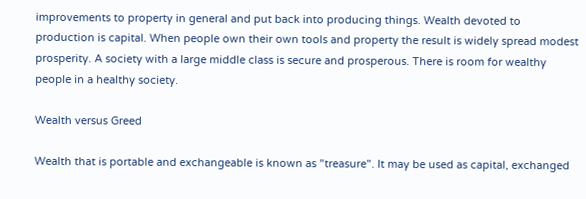improvements to property in general and put back into producing things. Wealth devoted to production is capital. When people own their own tools and property the result is widely spread modest prosperity. A society with a large middle class is secure and prosperous. There is room for wealthy people in a healthy society.

Wealth versus Greed

Wealth that is portable and exchangeable is known as "treasure". It may be used as capital, exchanged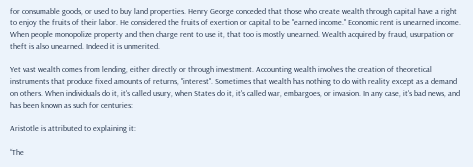for consumable goods, or used to buy land properties. Henry George conceded that those who create wealth through capital have a right to enjoy the fruits of their labor. He considered the fruits of exertion or capital to be "earned income." Economic rent is unearned income. When people monopolize property and then charge rent to use it, that too is mostly unearned. Wealth acquired by fraud, usurpation or theft is also unearned. Indeed it is unmerited.

Yet vast wealth comes from lending, either directly or through investment. Accounting wealth involves the creation of theoretical instruments that produce fixed amounts of returns, "interest". Sometimes that wealth has nothing to do with reality except as a demand on others. When individuals do it, it's called usury, when States do it, it's called war, embargoes, or invasion. In any case, it's bad news, and has been known as such for centuries:

Aristotle is attributed to explaining it:

“The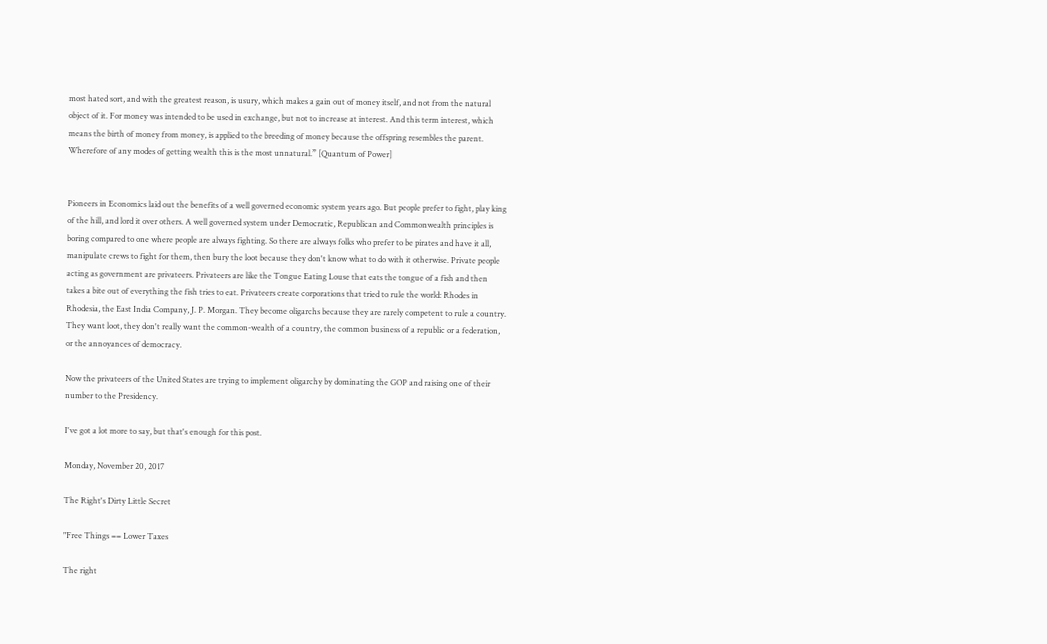most hated sort, and with the greatest reason, is usury, which makes a gain out of money itself, and not from the natural object of it. For money was intended to be used in exchange, but not to increase at interest. And this term interest, which means the birth of money from money, is applied to the breeding of money because the offspring resembles the parent. Wherefore of any modes of getting wealth this is the most unnatural.” [Quantum of Power]


Pioneers in Economics laid out the benefits of a well governed economic system years ago. But people prefer to fight, play king of the hill, and lord it over others. A well governed system under Democratic, Republican and Commonwealth principles is boring compared to one where people are always fighting. So there are always folks who prefer to be pirates and have it all, manipulate crews to fight for them, then bury the loot because they don't know what to do with it otherwise. Private people acting as government are privateers. Privateers are like the Tongue Eating Louse that eats the tongue of a fish and then takes a bite out of everything the fish tries to eat. Privateers create corporations that tried to rule the world: Rhodes in Rhodesia, the East India Company, J. P. Morgan. They become oligarchs because they are rarely competent to rule a country. They want loot, they don't really want the common-wealth of a country, the common business of a republic or a federation, or the annoyances of democracy.

Now the privateers of the United States are trying to implement oligarchy by dominating the GOP and raising one of their number to the Presidency.

I've got a lot more to say, but that's enough for this post.

Monday, November 20, 2017

The Right's Dirty Little Secret

"Free Things == Lower Taxes

The right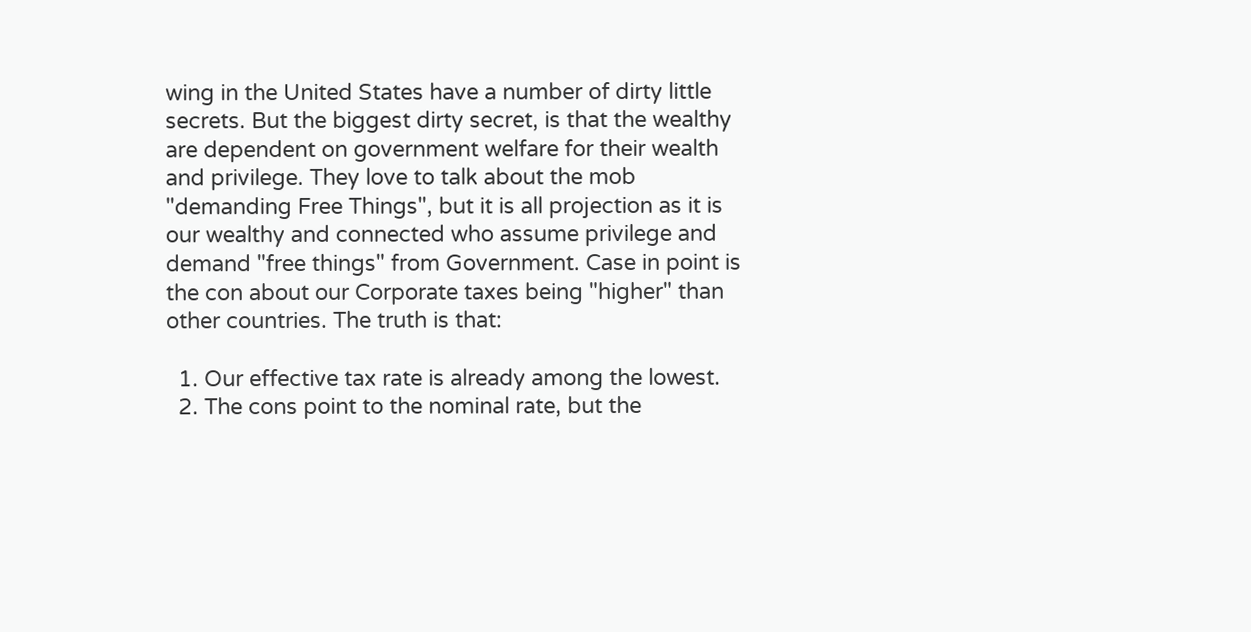wing in the United States have a number of dirty little secrets. But the biggest dirty secret, is that the wealthy are dependent on government welfare for their wealth and privilege. They love to talk about the mob "demanding Free Things", but it is all projection as it is our wealthy and connected who assume privilege and demand "free things" from Government. Case in point is the con about our Corporate taxes being "higher" than other countries. The truth is that:

  1. Our effective tax rate is already among the lowest.
  2. The cons point to the nominal rate, but the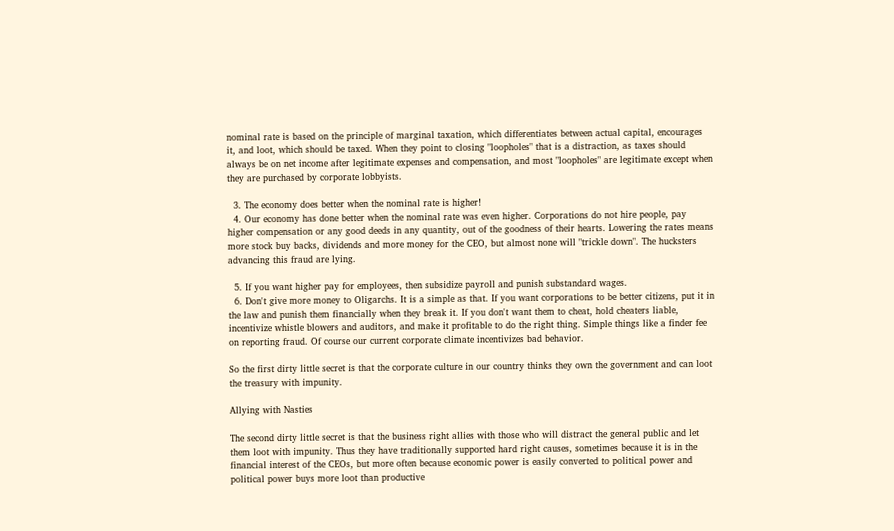nominal rate is based on the principle of marginal taxation, which differentiates between actual capital, encourages it, and loot, which should be taxed. When they point to closing "loopholes" that is a distraction, as taxes should always be on net income after legitimate expenses and compensation, and most "loopholes" are legitimate except when they are purchased by corporate lobbyists.

  3. The economy does better when the nominal rate is higher!
  4. Our economy has done better when the nominal rate was even higher. Corporations do not hire people, pay higher compensation or any good deeds in any quantity, out of the goodness of their hearts. Lowering the rates means more stock buy backs, dividends and more money for the CEO, but almost none will "trickle down". The hucksters advancing this fraud are lying.

  5. If you want higher pay for employees, then subsidize payroll and punish substandard wages.
  6. Don't give more money to Oligarchs. It is a simple as that. If you want corporations to be better citizens, put it in the law and punish them financially when they break it. If you don't want them to cheat, hold cheaters liable, incentivize whistle blowers and auditors, and make it profitable to do the right thing. Simple things like a finder fee on reporting fraud. Of course our current corporate climate incentivizes bad behavior.

So the first dirty little secret is that the corporate culture in our country thinks they own the government and can loot the treasury with impunity.

Allying with Nasties

The second dirty little secret is that the business right allies with those who will distract the general public and let them loot with impunity. Thus they have traditionally supported hard right causes, sometimes because it is in the financial interest of the CEOs, but more often because economic power is easily converted to political power and political power buys more loot than productive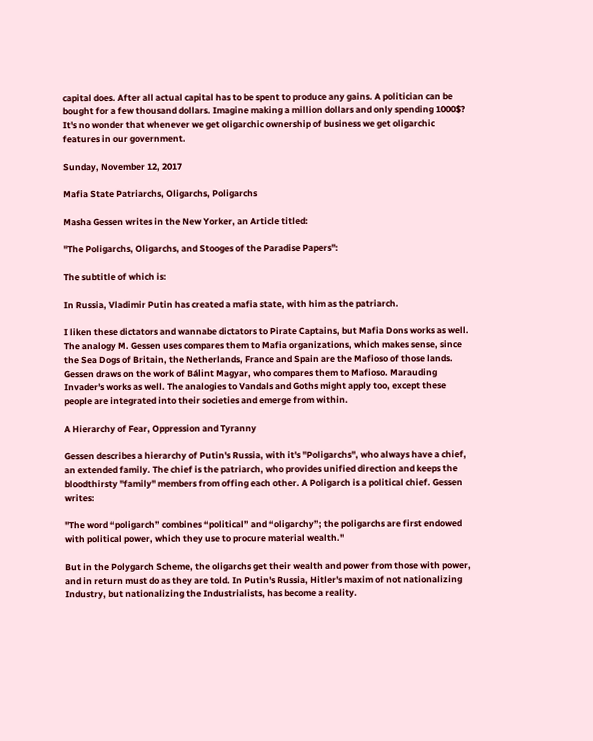capital does. After all actual capital has to be spent to produce any gains. A politician can be bought for a few thousand dollars. Imagine making a million dollars and only spending 1000$? It's no wonder that whenever we get oligarchic ownership of business we get oligarchic features in our government.

Sunday, November 12, 2017

Mafia State Patriarchs, Oligarchs, Poligarchs

Masha Gessen writes in the New Yorker, an Article titled:

"The Poligarchs, Oligarchs, and Stooges of the Paradise Papers":

The subtitle of which is:

In Russia, Vladimir Putin has created a mafia state, with him as the patriarch.

I liken these dictators and wannabe dictators to Pirate Captains, but Mafia Dons works as well. The analogy M. Gessen uses compares them to Mafia organizations, which makes sense, since the Sea Dogs of Britain, the Netherlands, France and Spain are the Mafioso of those lands. Gessen draws on the work of Bálint Magyar, who compares them to Mafioso. Marauding Invader's works as well. The analogies to Vandals and Goths might apply too, except these people are integrated into their societies and emerge from within.

A Hierarchy of Fear, Oppression and Tyranny

Gessen describes a hierarchy of Putin's Russia, with it's "Poligarchs", who always have a chief, an extended family. The chief is the patriarch, who provides unified direction and keeps the bloodthirsty "family" members from offing each other. A Poligarch is a political chief. Gessen writes:

"The word “poligarch” combines “political” and “oligarchy”; the poligarchs are first endowed with political power, which they use to procure material wealth."

But in the Polygarch Scheme, the oligarchs get their wealth and power from those with power, and in return must do as they are told. In Putin's Russia, Hitler's maxim of not nationalizing Industry, but nationalizing the Industrialists, has become a reality.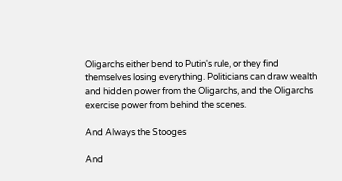Oligarchs either bend to Putin's rule, or they find themselves losing everything. Politicians can draw wealth and hidden power from the Oligarchs, and the Oligarchs exercise power from behind the scenes.

And Always the Stooges

And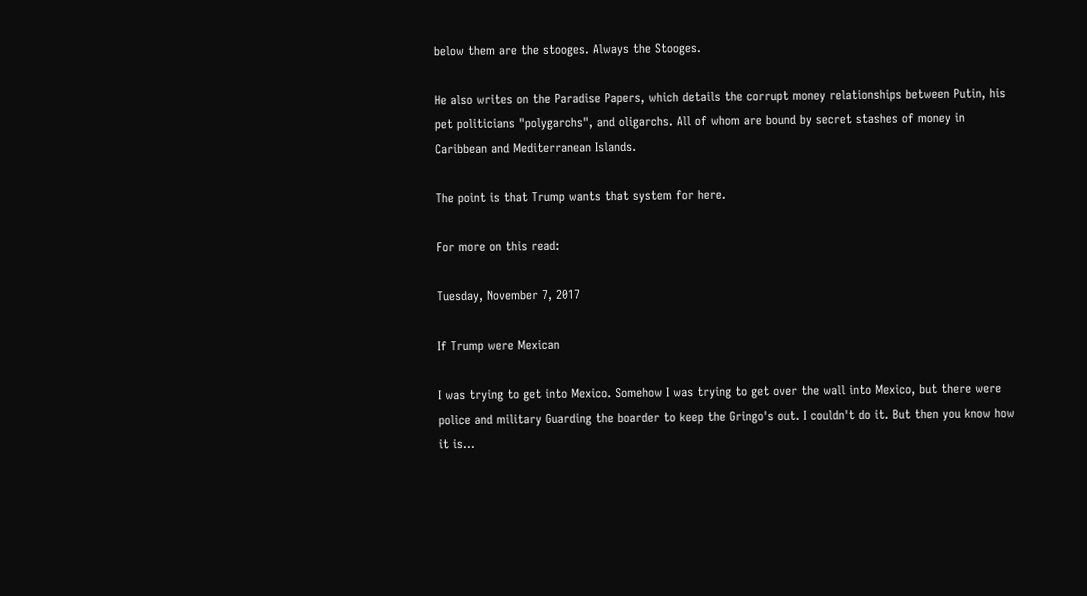below them are the stooges. Always the Stooges.

He also writes on the Paradise Papers, which details the corrupt money relationships between Putin, his pet politicians "polygarchs", and oligarchs. All of whom are bound by secret stashes of money in Caribbean and Mediterranean Islands.

The point is that Trump wants that system for here.

For more on this read:

Tuesday, November 7, 2017

If Trump were Mexican

I was trying to get into Mexico. Somehow I was trying to get over the wall into Mexico, but there were police and military Guarding the boarder to keep the Gringo's out. I couldn't do it. But then you know how it is...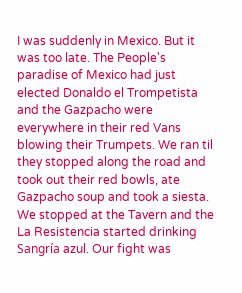I was suddenly in Mexico. But it was too late. The People's paradise of Mexico had just elected Donaldo el Trompetista and the Gazpacho were everywhere in their red Vans blowing their Trumpets. We ran til they stopped along the road and took out their red bowls, ate Gazpacho soup and took a siesta. We stopped at the Tavern and the La Resistencia started drinking Sangría azul. Our fight was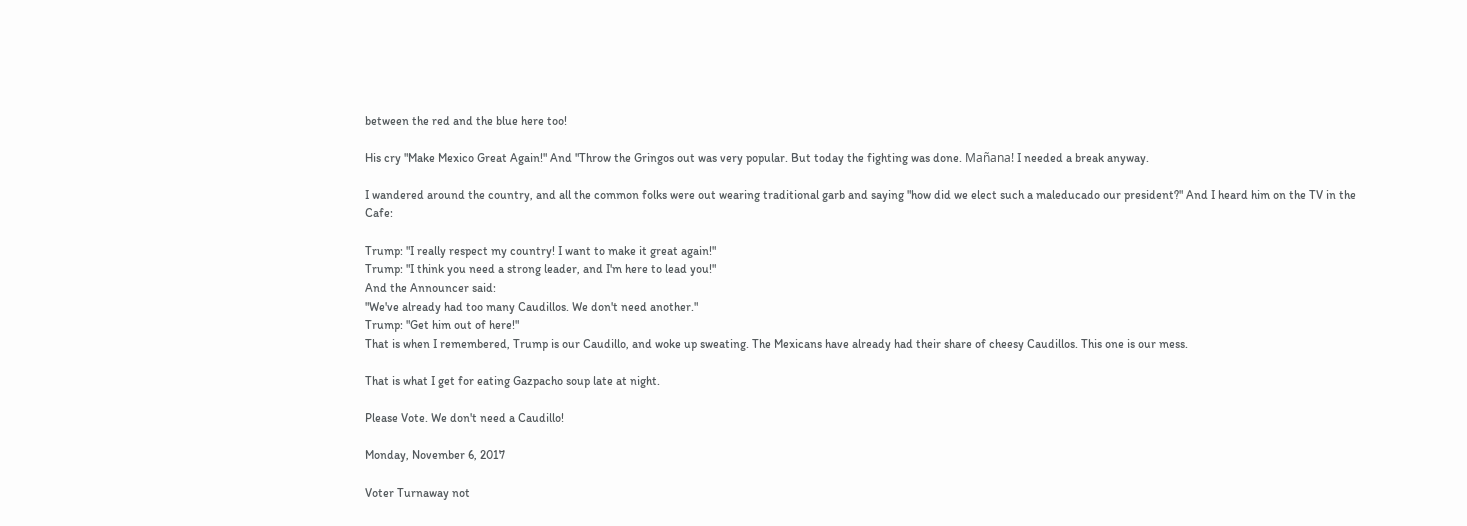between the red and the blue here too!

His cry "Make Mexico Great Again!" And "Throw the Gringos out was very popular. But today the fighting was done. Mañana! I needed a break anyway.

I wandered around the country, and all the common folks were out wearing traditional garb and saying "how did we elect such a maleducado our president?" And I heard him on the TV in the Cafe:

Trump: "I really respect my country! I want to make it great again!"
Trump: "I think you need a strong leader, and I'm here to lead you!"
And the Announcer said:
"We've already had too many Caudillos. We don't need another."
Trump: "Get him out of here!"
That is when I remembered, Trump is our Caudillo, and woke up sweating. The Mexicans have already had their share of cheesy Caudillos. This one is our mess.

That is what I get for eating Gazpacho soup late at night.

Please Vote. We don't need a Caudillo!

Monday, November 6, 2017

Voter Turnaway not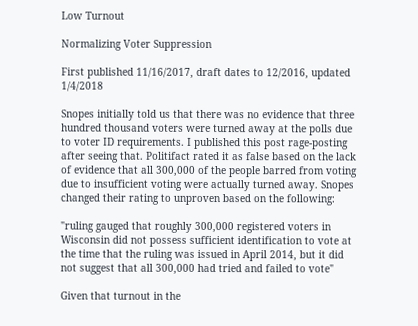Low Turnout

Normalizing Voter Suppression

First published 11/16/2017, draft dates to 12/2016, updated 1/4/2018

Snopes initially told us that there was no evidence that three hundred thousand voters were turned away at the polls due to voter ID requirements. I published this post rage-posting after seeing that. Politifact rated it as false based on the lack of evidence that all 300,000 of the people barred from voting due to insufficient voting were actually turned away. Snopes changed their rating to unproven based on the following:

"ruling gauged that roughly 300,000 registered voters in Wisconsin did not possess sufficient identification to vote at the time that the ruling was issued in April 2014, but it did not suggest that all 300,000 had tried and failed to vote"

Given that turnout in the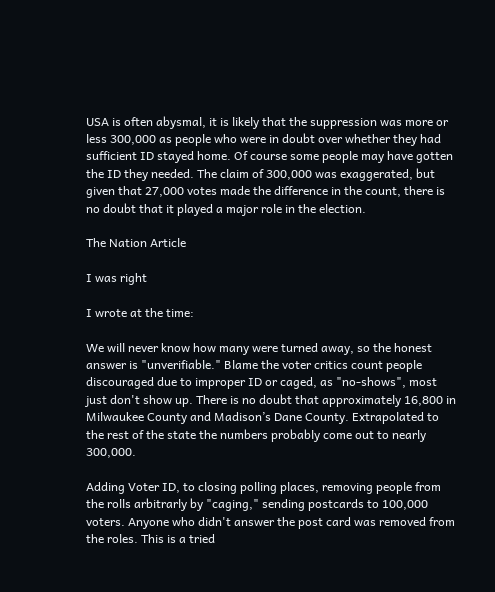USA is often abysmal, it is likely that the suppression was more or less 300,000 as people who were in doubt over whether they had sufficient ID stayed home. Of course some people may have gotten the ID they needed. The claim of 300,000 was exaggerated, but given that 27,000 votes made the difference in the count, there is no doubt that it played a major role in the election.

The Nation Article

I was right

I wrote at the time:

We will never know how many were turned away, so the honest answer is "unverifiable." Blame the voter critics count people discouraged due to improper ID or caged, as "no-shows", most just don't show up. There is no doubt that approximately 16,800 in Milwaukee County and Madison’s Dane County. Extrapolated to the rest of the state the numbers probably come out to nearly 300,000.

Adding Voter ID, to closing polling places, removing people from the rolls arbitrarly by "caging," sending postcards to 100,000 voters. Anyone who didn't answer the post card was removed from the roles. This is a tried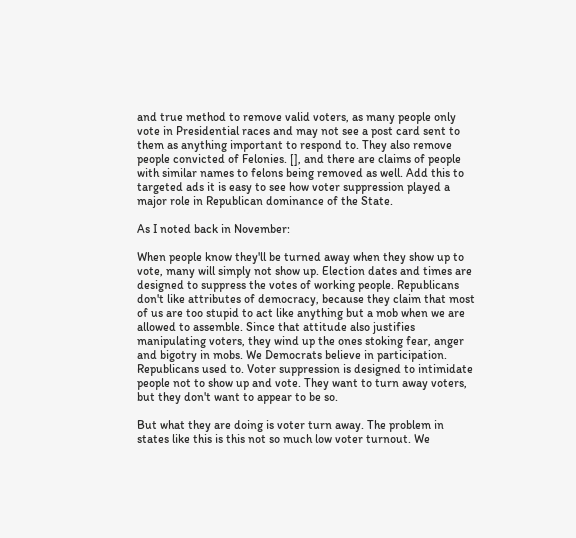and true method to remove valid voters, as many people only vote in Presidential races and may not see a post card sent to them as anything important to respond to. They also remove people convicted of Felonies. [], and there are claims of people with similar names to felons being removed as well. Add this to targeted ads it is easy to see how voter suppression played a major role in Republican dominance of the State.

As I noted back in November:

When people know they'll be turned away when they show up to vote, many will simply not show up. Election dates and times are designed to suppress the votes of working people. Republicans don't like attributes of democracy, because they claim that most of us are too stupid to act like anything but a mob when we are allowed to assemble. Since that attitude also justifies manipulating voters, they wind up the ones stoking fear, anger and bigotry in mobs. We Democrats believe in participation. Republicans used to. Voter suppression is designed to intimidate people not to show up and vote. They want to turn away voters, but they don't want to appear to be so.

But what they are doing is voter turn away. The problem in states like this is this not so much low voter turnout. We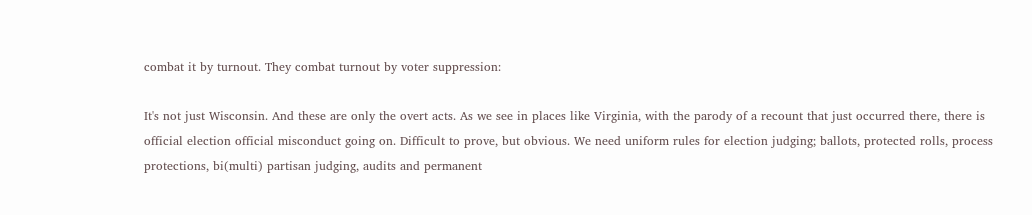combat it by turnout. They combat turnout by voter suppression:

It's not just Wisconsin. And these are only the overt acts. As we see in places like Virginia, with the parody of a recount that just occurred there, there is official election official misconduct going on. Difficult to prove, but obvious. We need uniform rules for election judging; ballots, protected rolls, process protections, bi(multi) partisan judging, audits and permanent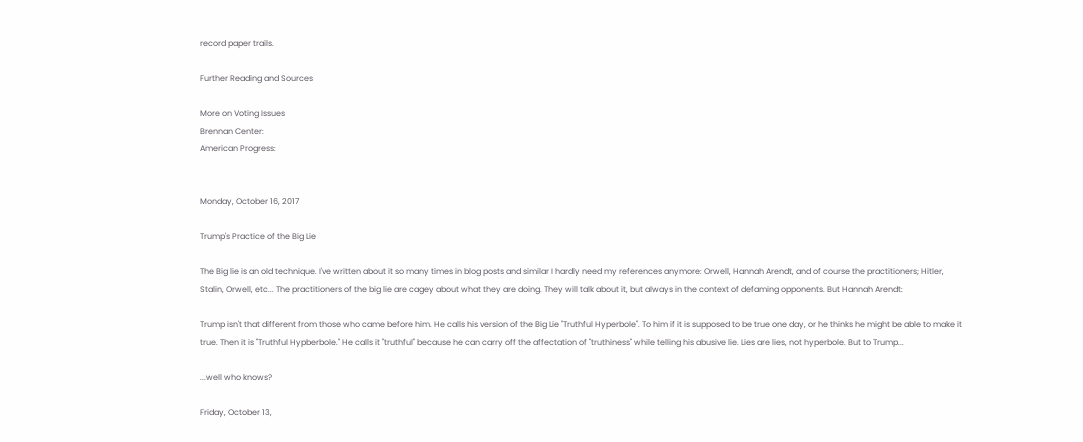record paper trails.

Further Reading and Sources

More on Voting Issues
Brennan Center:
American Progress:


Monday, October 16, 2017

Trump's Practice of the Big Lie

The Big lie is an old technique. I've written about it so many times in blog posts and similar I hardly need my references anymore: Orwell, Hannah Arendt, and of course the practitioners; Hitler, Stalin, Orwell, etc... The practitioners of the big lie are cagey about what they are doing. They will talk about it, but always in the context of defaming opponents. But Hannah Arendt:

Trump isn't that different from those who came before him. He calls his version of the Big Lie "Truthful Hyperbole". To him if it is supposed to be true one day, or he thinks he might be able to make it true. Then it is "Truthful Hypberbole." He calls it "truthful" because he can carry off the affectation of "truthiness" while telling his abusive lie. Lies are lies, not hyperbole. But to Trump...

...well who knows?

Friday, October 13,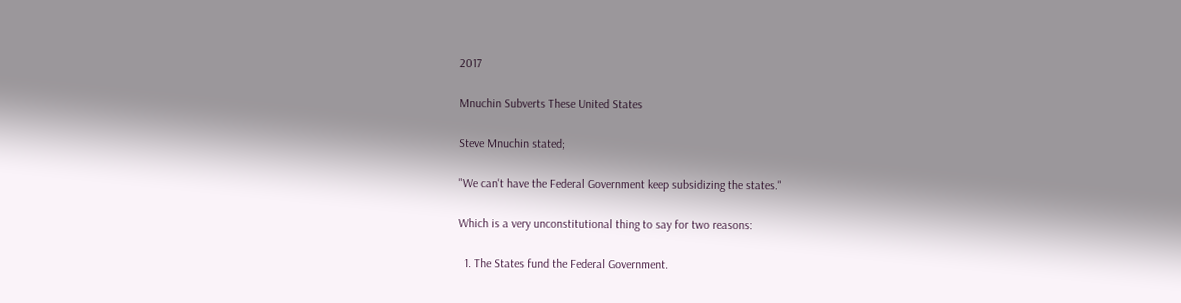2017

Mnuchin Subverts These United States

Steve Mnuchin stated;

"We can't have the Federal Government keep subsidizing the states."

Which is a very unconstitutional thing to say for two reasons:

  1. The States fund the Federal Government.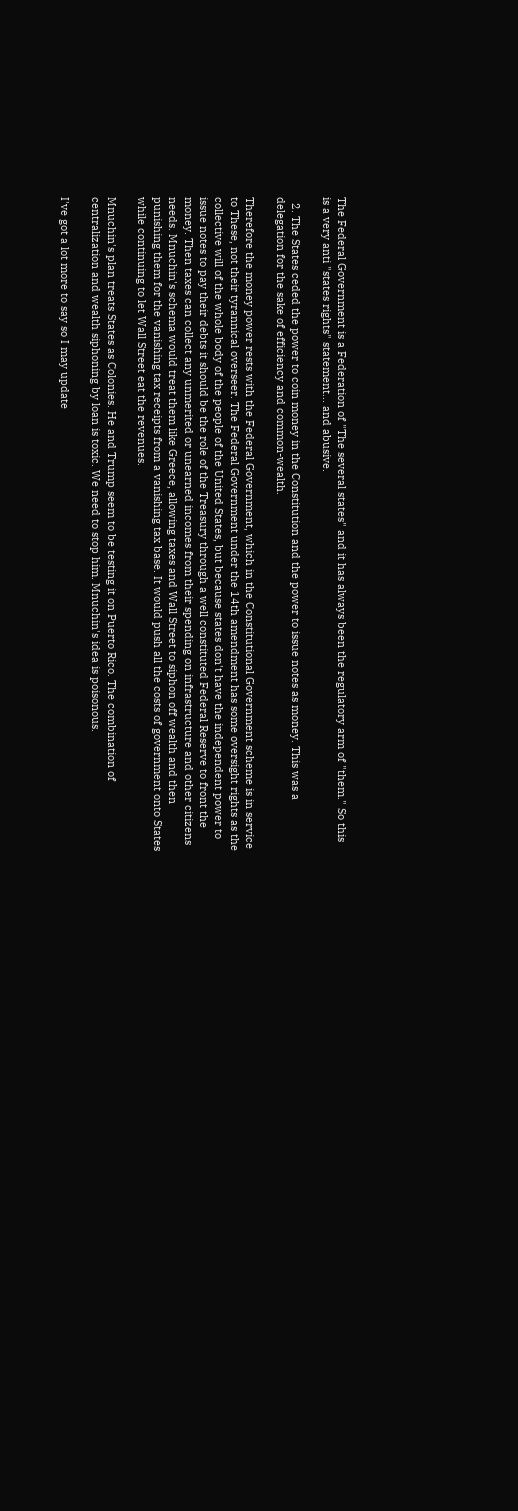The Federal Government is a Federation of "The several states" and it has always been the regulatory arm of "them." So this is a very anti "states rights" statement... and abusive.

  2. The States ceded the power to coin money in the Constitution and the power to issue notes as money. This was a delegation for the sake of efficiency and common-wealth.

Therefore the money power rests with the Federal Government, which in the Constitutional Government scheme is in service to These, not their tyrannical overseer. The Federal Government under the 14th amendment has some oversight rights as the collective will of the whole body of the people of the United States, but because states don't have the independent power to issue notes to pay their debts it should be the role of the Treasury through a well constituted Federal Reserve to front the money. Then taxes can collect any unmerited or unearned incomes from their spending on infrastructure and other citizens needs. Mnuchin's schema would treat them like Greece, allowing taxes and Wall Street to siphon off wealth and then punishing them for the vanishing tax receipts from a vanishing tax base. It would push all the costs of government onto States while continuing to let Wall Street eat the revenues.

Mnuchin's plan treats States as Colonies. He and Trump seem to be testing it on Puerto Rico. The combination of centralization and wealth siphoning by loan is toxic. We need to stop him. Mnuchin's idea is poisonous.

I've got a lot more to say so I may update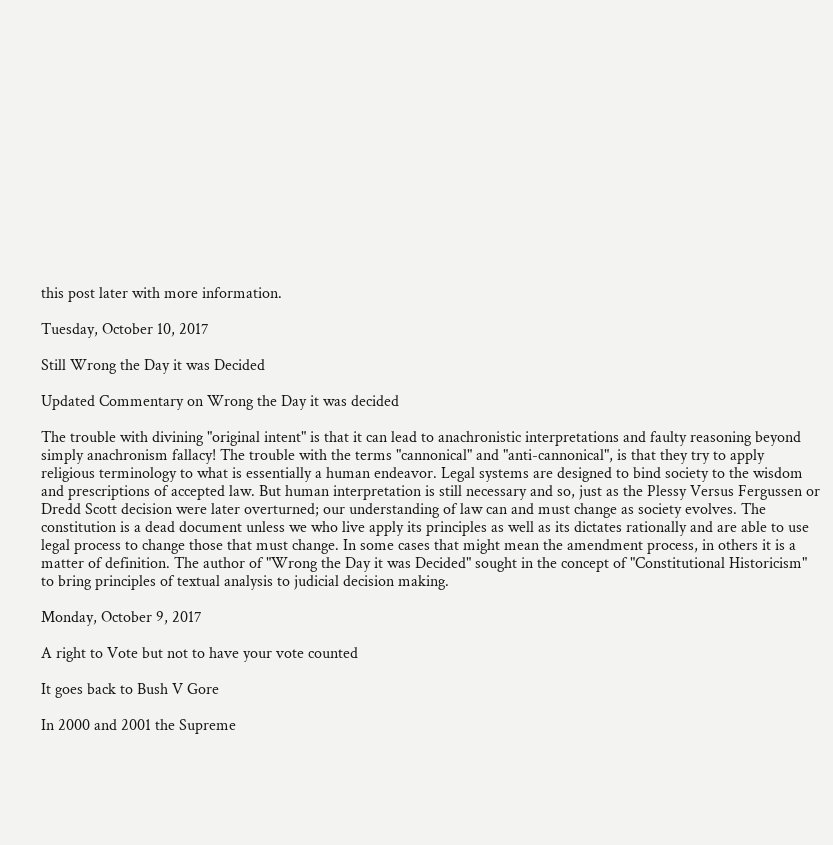this post later with more information.

Tuesday, October 10, 2017

Still Wrong the Day it was Decided

Updated Commentary on Wrong the Day it was decided

The trouble with divining "original intent" is that it can lead to anachronistic interpretations and faulty reasoning beyond simply anachronism fallacy! The trouble with the terms "cannonical" and "anti-cannonical", is that they try to apply religious terminology to what is essentially a human endeavor. Legal systems are designed to bind society to the wisdom and prescriptions of accepted law. But human interpretation is still necessary and so, just as the Plessy Versus Fergussen or Dredd Scott decision were later overturned; our understanding of law can and must change as society evolves. The constitution is a dead document unless we who live apply its principles as well as its dictates rationally and are able to use legal process to change those that must change. In some cases that might mean the amendment process, in others it is a matter of definition. The author of "Wrong the Day it was Decided" sought in the concept of "Constitutional Historicism" to bring principles of textual analysis to judicial decision making.

Monday, October 9, 2017

A right to Vote but not to have your vote counted

It goes back to Bush V Gore

In 2000 and 2001 the Supreme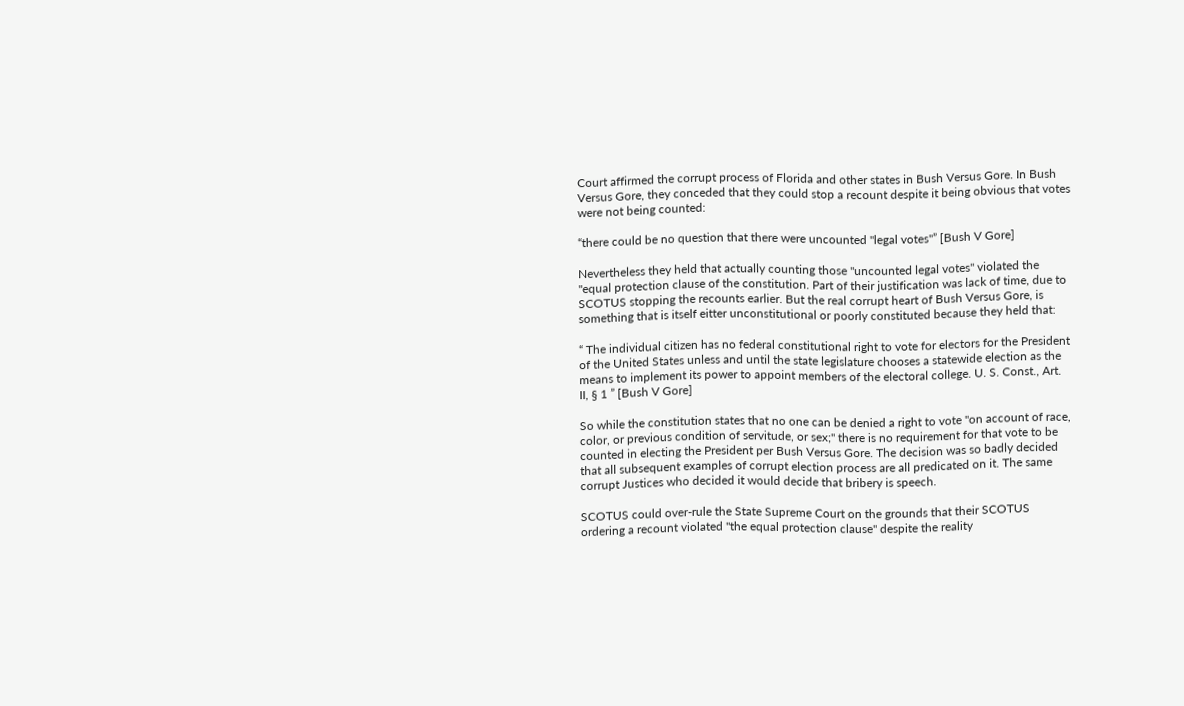Court affirmed the corrupt process of Florida and other states in Bush Versus Gore. In Bush Versus Gore, they conceded that they could stop a recount despite it being obvious that votes were not being counted:

“there could be no question that there were uncounted "legal votes"” [Bush V Gore]

Nevertheless they held that actually counting those "uncounted legal votes" violated the "equal protection clause of the constitution. Part of their justification was lack of time, due to SCOTUS stopping the recounts earlier. But the real corrupt heart of Bush Versus Gore, is something that is itself eitter unconstitutional or poorly constituted because they held that:

“ The individual citizen has no federal constitutional right to vote for electors for the President of the United States unless and until the state legislature chooses a statewide election as the means to implement its power to appoint members of the electoral college. U. S. Const., Art. II, § 1 ” [Bush V Gore]

So while the constitution states that no one can be denied a right to vote "on account of race, color, or previous condition of servitude, or sex;" there is no requirement for that vote to be counted in electing the President per Bush Versus Gore. The decision was so badly decided that all subsequent examples of corrupt election process are all predicated on it. The same corrupt Justices who decided it would decide that bribery is speech.

SCOTUS could over-rule the State Supreme Court on the grounds that their SCOTUS ordering a recount violated "the equal protection clause" despite the reality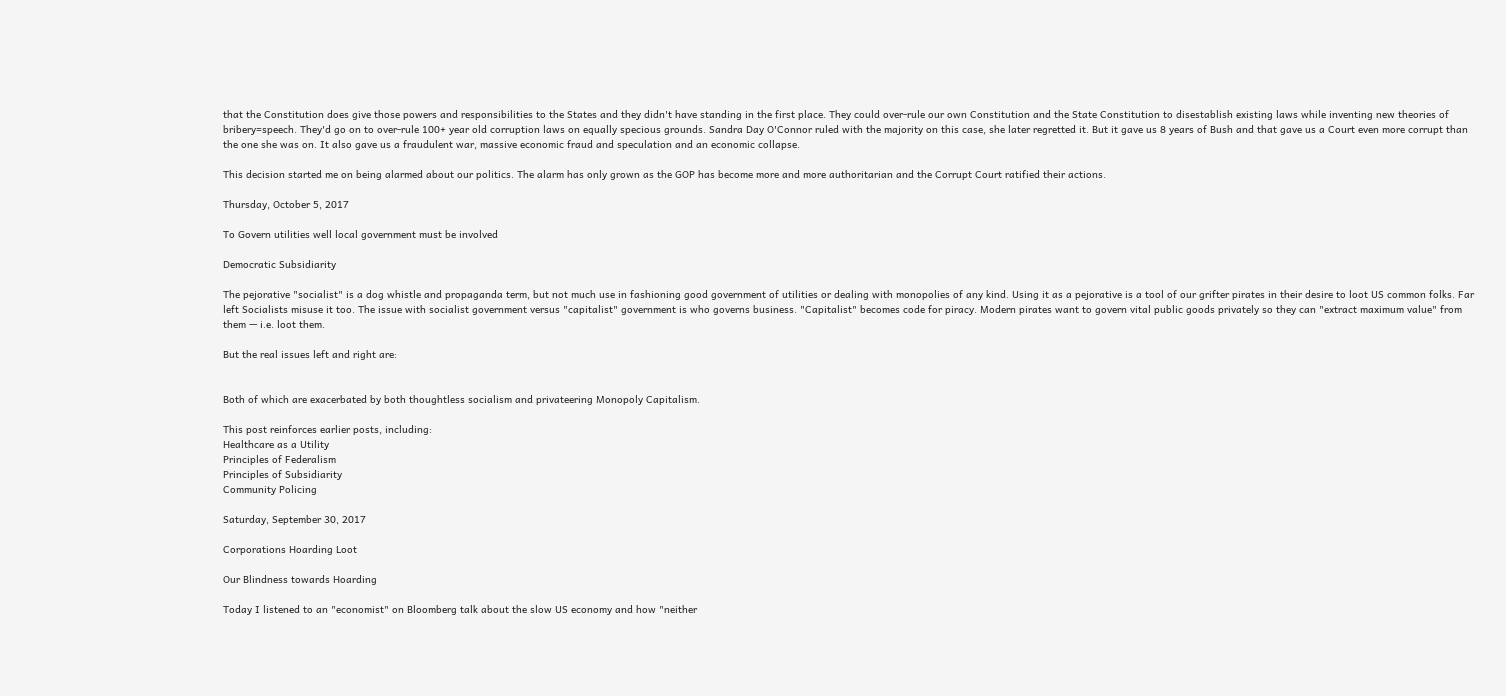that the Constitution does give those powers and responsibilities to the States and they didn't have standing in the first place. They could over-rule our own Constitution and the State Constitution to disestablish existing laws while inventing new theories of bribery=speech. They'd go on to over-rule 100+ year old corruption laws on equally specious grounds. Sandra Day O'Connor ruled with the majority on this case, she later regretted it. But it gave us 8 years of Bush and that gave us a Court even more corrupt than the one she was on. It also gave us a fraudulent war, massive economic fraud and speculation and an economic collapse.

This decision started me on being alarmed about our politics. The alarm has only grown as the GOP has become more and more authoritarian and the Corrupt Court ratified their actions.

Thursday, October 5, 2017

To Govern utilities well local government must be involved

Democratic Subsidiarity

The pejorative "socialist" is a dog whistle and propaganda term, but not much use in fashioning good government of utilities or dealing with monopolies of any kind. Using it as a pejorative is a tool of our grifter pirates in their desire to loot US common folks. Far left Socialists misuse it too. The issue with socialist government versus "capitalist" government is who governs business. "Capitalist" becomes code for piracy. Modern pirates want to govern vital public goods privately so they can "extract maximum value" from them — i.e. loot them.

But the real issues left and right are:


Both of which are exacerbated by both thoughtless socialism and privateering Monopoly Capitalism.

This post reinforces earlier posts, including:
Healthcare as a Utility
Principles of Federalism
Principles of Subsidiarity
Community Policing

Saturday, September 30, 2017

Corporations Hoarding Loot

Our Blindness towards Hoarding

Today I listened to an "economist" on Bloomberg talk about the slow US economy and how "neither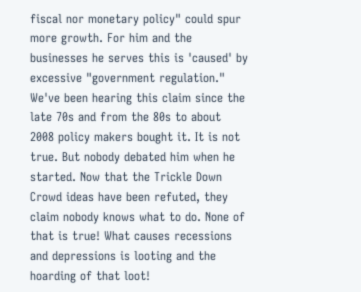fiscal nor monetary policy" could spur more growth. For him and the businesses he serves this is 'caused' by excessive "government regulation." We've been hearing this claim since the late 70s and from the 80s to about 2008 policy makers bought it. It is not true. But nobody debated him when he started. Now that the Trickle Down Crowd ideas have been refuted, they claim nobody knows what to do. None of that is true! What causes recessions and depressions is looting and the hoarding of that loot!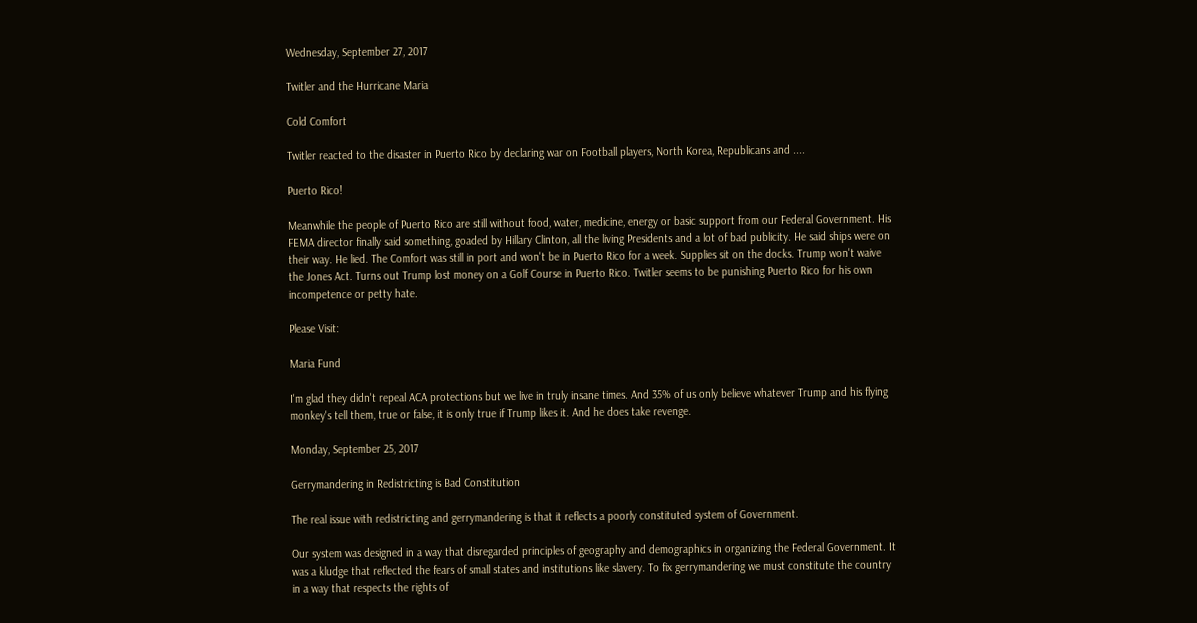Wednesday, September 27, 2017

Twitler and the Hurricane Maria

Cold Comfort

Twitler reacted to the disaster in Puerto Rico by declaring war on Football players, North Korea, Republicans and ....

Puerto Rico!

Meanwhile the people of Puerto Rico are still without food, water, medicine, energy or basic support from our Federal Government. His FEMA director finally said something, goaded by Hillary Clinton, all the living Presidents and a lot of bad publicity. He said ships were on their way. He lied. The Comfort was still in port and won't be in Puerto Rico for a week. Supplies sit on the docks. Trump won't waive the Jones Act. Turns out Trump lost money on a Golf Course in Puerto Rico. Twitler seems to be punishing Puerto Rico for his own incompetence or petty hate.

Please Visit:

Maria Fund

I'm glad they didn't repeal ACA protections but we live in truly insane times. And 35% of us only believe whatever Trump and his flying monkey's tell them, true or false, it is only true if Trump likes it. And he does take revenge.

Monday, September 25, 2017

Gerrymandering in Redistricting is Bad Constitution

The real issue with redistricting and gerrymandering is that it reflects a poorly constituted system of Government.

Our system was designed in a way that disregarded principles of geography and demographics in organizing the Federal Government. It was a kludge that reflected the fears of small states and institutions like slavery. To fix gerrymandering we must constitute the country in a way that respects the rights of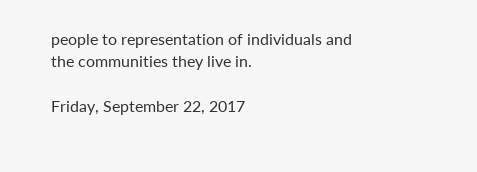people to representation of individuals and the communities they live in.

Friday, September 22, 2017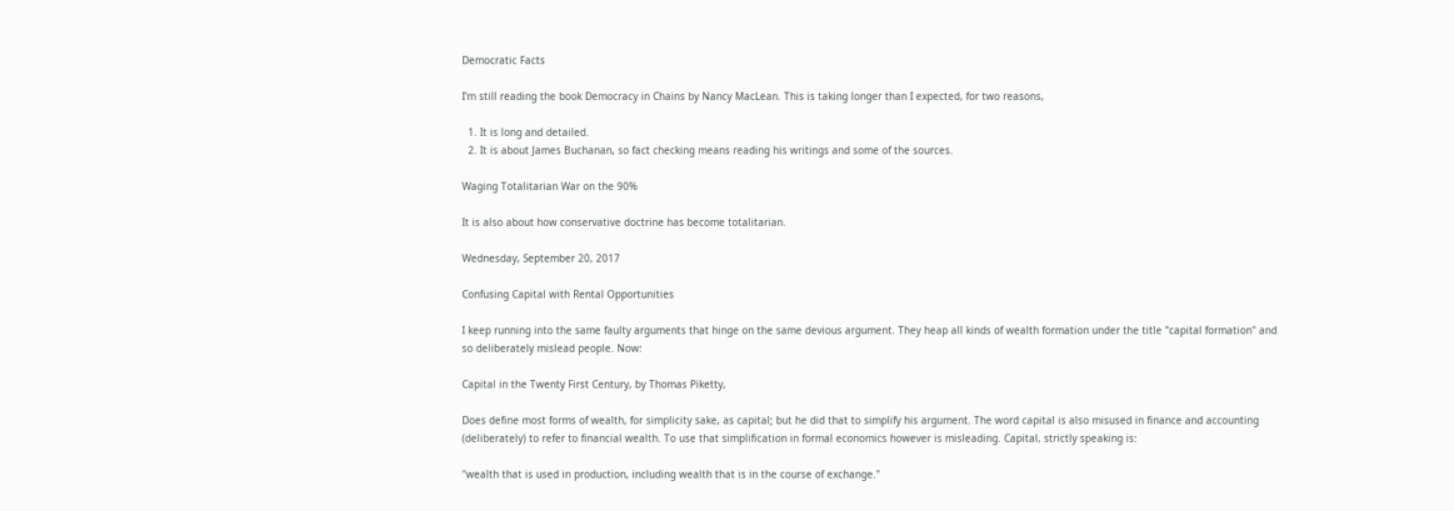Democratic Facts

I'm still reading the book Democracy in Chains by Nancy MacLean. This is taking longer than I expected, for two reasons,

  1. It is long and detailed.
  2. It is about James Buchanan, so fact checking means reading his writings and some of the sources.

Waging Totalitarian War on the 90%

It is also about how conservative doctrine has become totalitarian.

Wednesday, September 20, 2017

Confusing Capital with Rental Opportunities

I keep running into the same faulty arguments that hinge on the same devious argument. They heap all kinds of wealth formation under the title "capital formation" and so deliberately mislead people. Now:

Capital in the Twenty First Century, by Thomas Piketty,

Does define most forms of wealth, for simplicity sake, as capital; but he did that to simplify his argument. The word capital is also misused in finance and accounting (deliberately) to refer to financial wealth. To use that simplification in formal economics however is misleading. Capital, strictly speaking is:

"wealth that is used in production, including wealth that is in the course of exchange."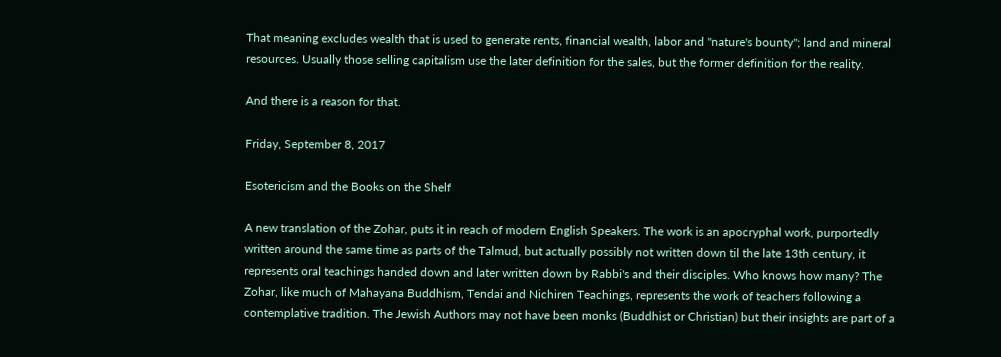That meaning excludes wealth that is used to generate rents, financial wealth, labor and "nature's bounty"; land and mineral resources. Usually those selling capitalism use the later definition for the sales, but the former definition for the reality.

And there is a reason for that.

Friday, September 8, 2017

Esotericism and the Books on the Shelf

A new translation of the Zohar, puts it in reach of modern English Speakers. The work is an apocryphal work, purportedly written around the same time as parts of the Talmud, but actually possibly not written down til the late 13th century, it represents oral teachings handed down and later written down by Rabbi's and their disciples. Who knows how many? The Zohar, like much of Mahayana Buddhism, Tendai and Nichiren Teachings, represents the work of teachers following a contemplative tradition. The Jewish Authors may not have been monks (Buddhist or Christian) but their insights are part of a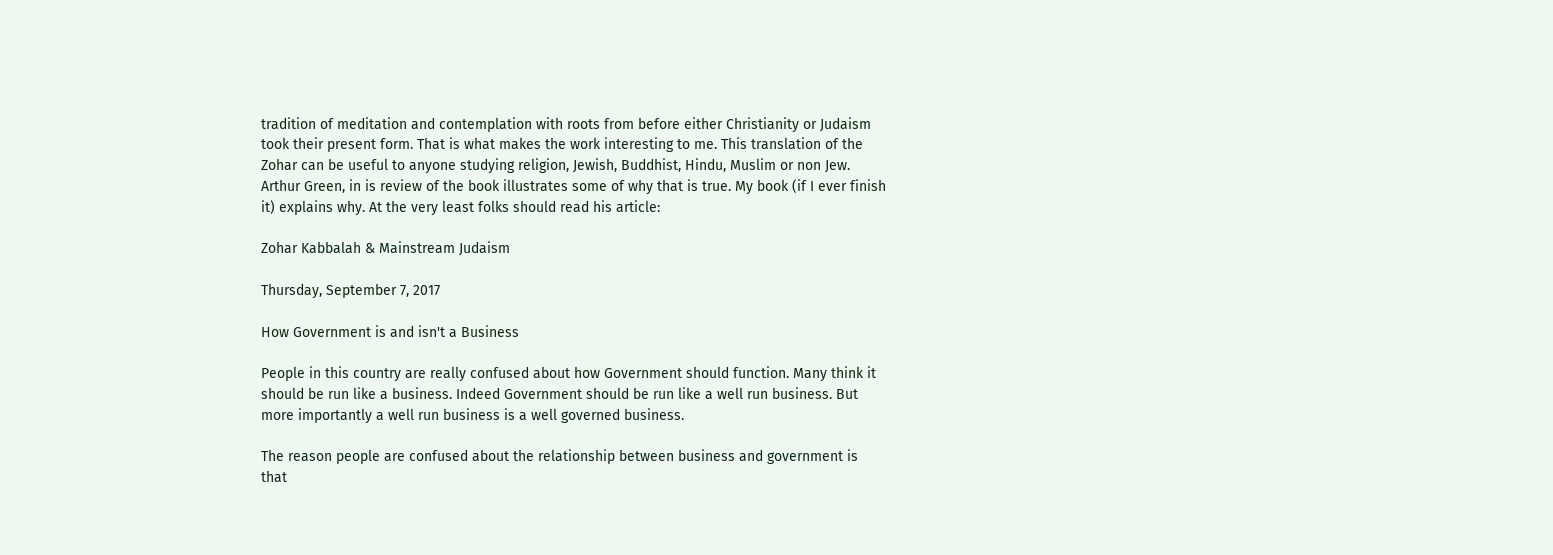tradition of meditation and contemplation with roots from before either Christianity or Judaism took their present form. That is what makes the work interesting to me. This translation of the Zohar can be useful to anyone studying religion, Jewish, Buddhist, Hindu, Muslim or non Jew. Arthur Green, in is review of the book illustrates some of why that is true. My book (if I ever finish it) explains why. At the very least folks should read his article:

Zohar Kabbalah & Mainstream Judaism

Thursday, September 7, 2017

How Government is and isn't a Business

People in this country are really confused about how Government should function. Many think it should be run like a business. Indeed Government should be run like a well run business. But more importantly a well run business is a well governed business.

The reason people are confused about the relationship between business and government is that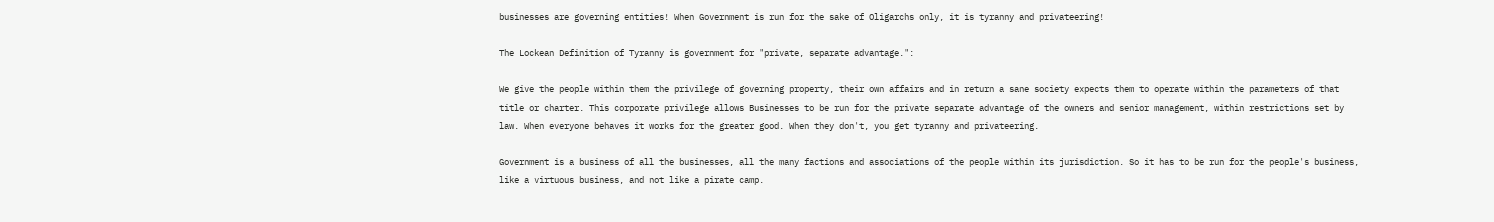businesses are governing entities! When Government is run for the sake of Oligarchs only, it is tyranny and privateering!

The Lockean Definition of Tyranny is government for "private, separate advantage.":

We give the people within them the privilege of governing property, their own affairs and in return a sane society expects them to operate within the parameters of that title or charter. This corporate privilege allows Businesses to be run for the private separate advantage of the owners and senior management, within restrictions set by law. When everyone behaves it works for the greater good. When they don't, you get tyranny and privateering.

Government is a business of all the businesses, all the many factions and associations of the people within its jurisdiction. So it has to be run for the people's business, like a virtuous business, and not like a pirate camp.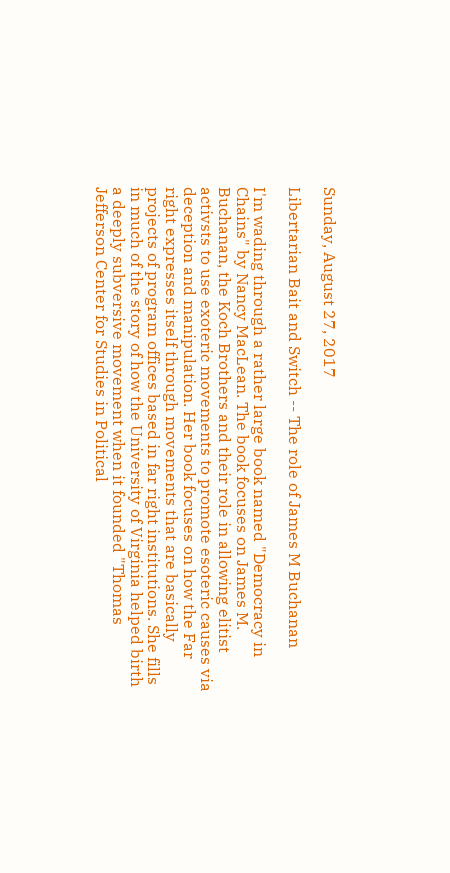Sunday, August 27, 2017

Libertarian Bait and Switch -- The role of James M Buchanan

I'm wading through a rather large book named "Democracy in Chains" by Nancy MacLean. The book focuses on James M. Buchanan, the Koch Brothers and their role in allowing elitist activsts to use exoteric movements to promote esoteric causes via deception and manipulation. Her book focuses on how the Far right expresses itself through movements that are basically projects of program offices based in far right institutions. She fills in much of the story of how the University of Virginia helped birth a deeply subversive movement when it founded "Thomas Jefferson Center for Studies in Political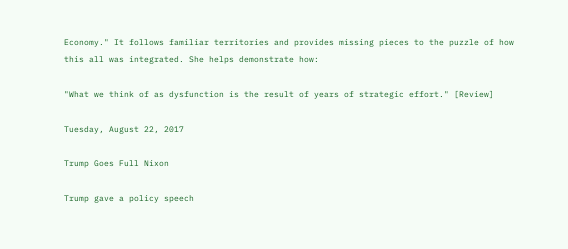Economy." It follows familiar territories and provides missing pieces to the puzzle of how this all was integrated. She helps demonstrate how:

"What we think of as dysfunction is the result of years of strategic effort." [Review]

Tuesday, August 22, 2017

Trump Goes Full Nixon

Trump gave a policy speech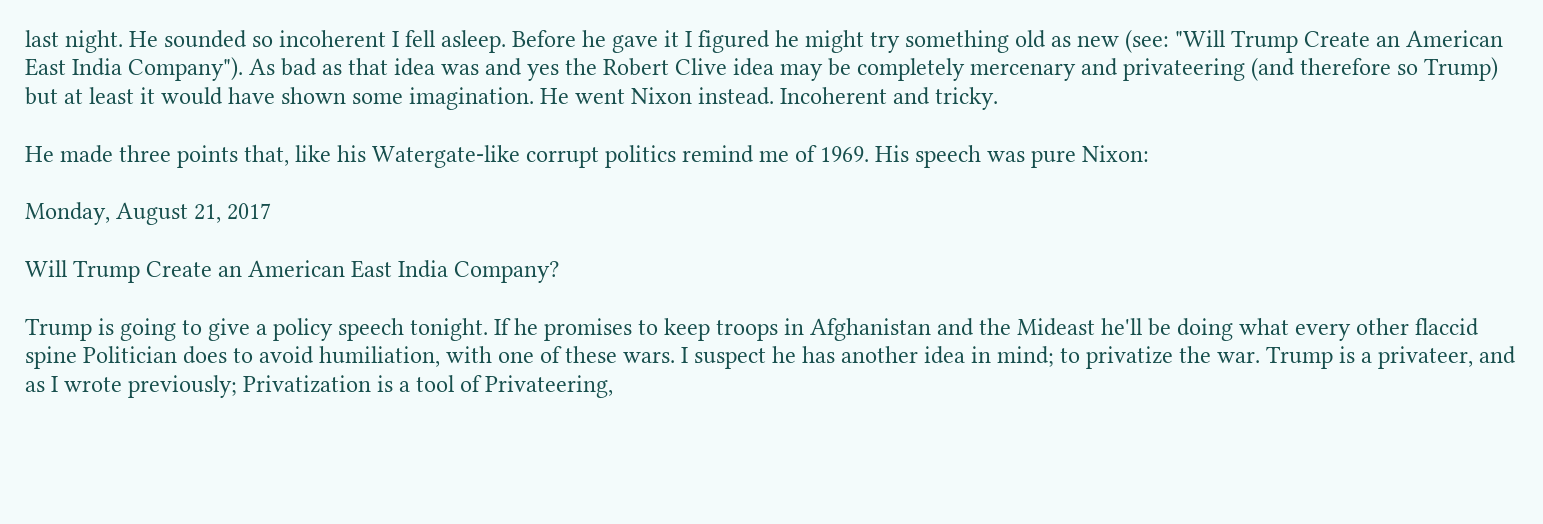last night. He sounded so incoherent I fell asleep. Before he gave it I figured he might try something old as new (see: "Will Trump Create an American East India Company"). As bad as that idea was and yes the Robert Clive idea may be completely mercenary and privateering (and therefore so Trump) but at least it would have shown some imagination. He went Nixon instead. Incoherent and tricky.

He made three points that, like his Watergate-like corrupt politics remind me of 1969. His speech was pure Nixon:

Monday, August 21, 2017

Will Trump Create an American East India Company?

Trump is going to give a policy speech tonight. If he promises to keep troops in Afghanistan and the Mideast he'll be doing what every other flaccid spine Politician does to avoid humiliation, with one of these wars. I suspect he has another idea in mind; to privatize the war. Trump is a privateer, and as I wrote previously; Privatization is a tool of Privateering,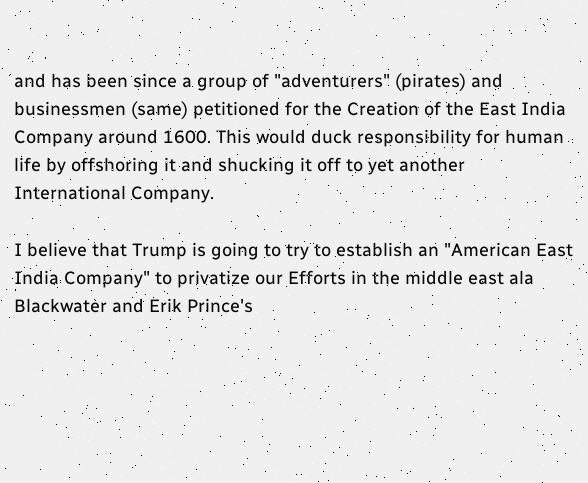and has been since a group of "adventurers" (pirates) and businessmen (same) petitioned for the Creation of the East India Company around 1600. This would duck responsibility for human life by offshoring it and shucking it off to yet another International Company.

I believe that Trump is going to try to establish an "American East India Company" to privatize our Efforts in the middle east ala Blackwater and Erik Prince's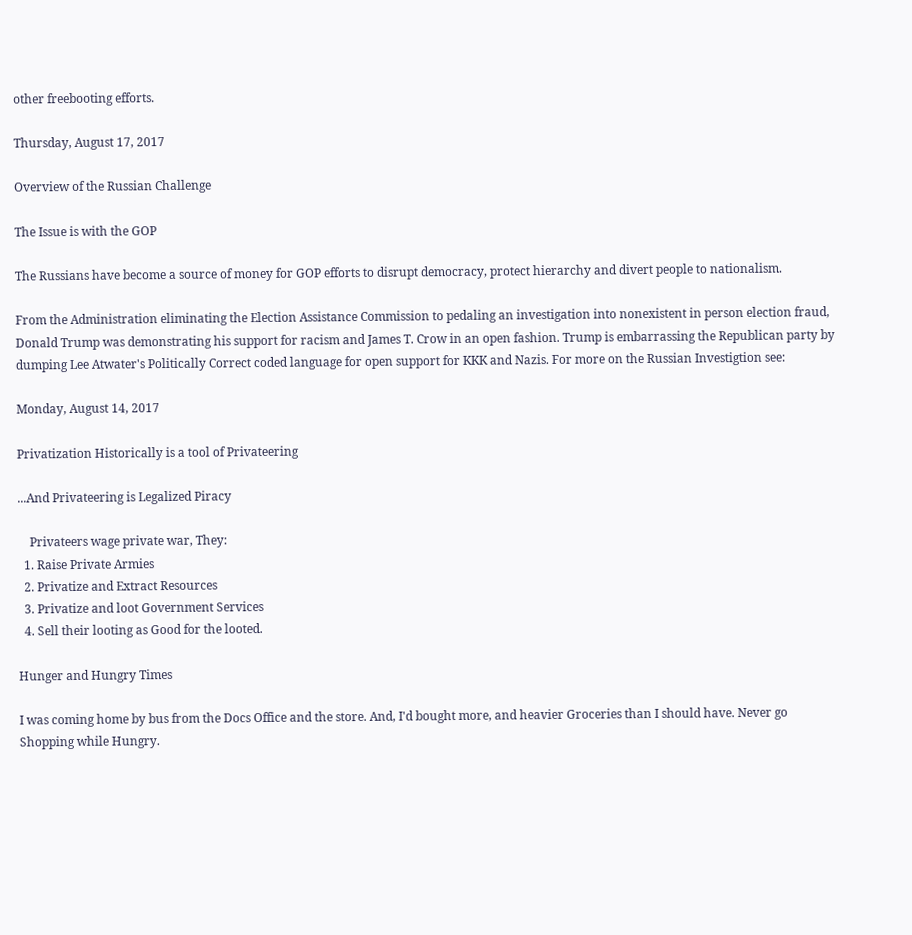other freebooting efforts.

Thursday, August 17, 2017

Overview of the Russian Challenge

The Issue is with the GOP

The Russians have become a source of money for GOP efforts to disrupt democracy, protect hierarchy and divert people to nationalism.

From the Administration eliminating the Election Assistance Commission to pedaling an investigation into nonexistent in person election fraud, Donald Trump was demonstrating his support for racism and James T. Crow in an open fashion. Trump is embarrassing the Republican party by dumping Lee Atwater's Politically Correct coded language for open support for KKK and Nazis. For more on the Russian Investigtion see:

Monday, August 14, 2017

Privatization Historically is a tool of Privateering

...And Privateering is Legalized Piracy

    Privateers wage private war, They:
  1. Raise Private Armies
  2. Privatize and Extract Resources
  3. Privatize and loot Government Services
  4. Sell their looting as Good for the looted.

Hunger and Hungry Times

I was coming home by bus from the Docs Office and the store. And, I'd bought more, and heavier Groceries than I should have. Never go Shopping while Hungry.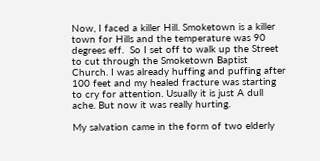Now, I faced a killer Hill. Smoketown is a killer town for Hills and the temperature was 90 degrees eff.  So I set off to walk up the Street to cut through the Smoketown Baptist Church. I was already huffing and puffing after 100 feet and my healed fracture was starting to cry for attention. Usually it is just A dull ache. But now it was really hurting.

My salvation came in the form of two elderly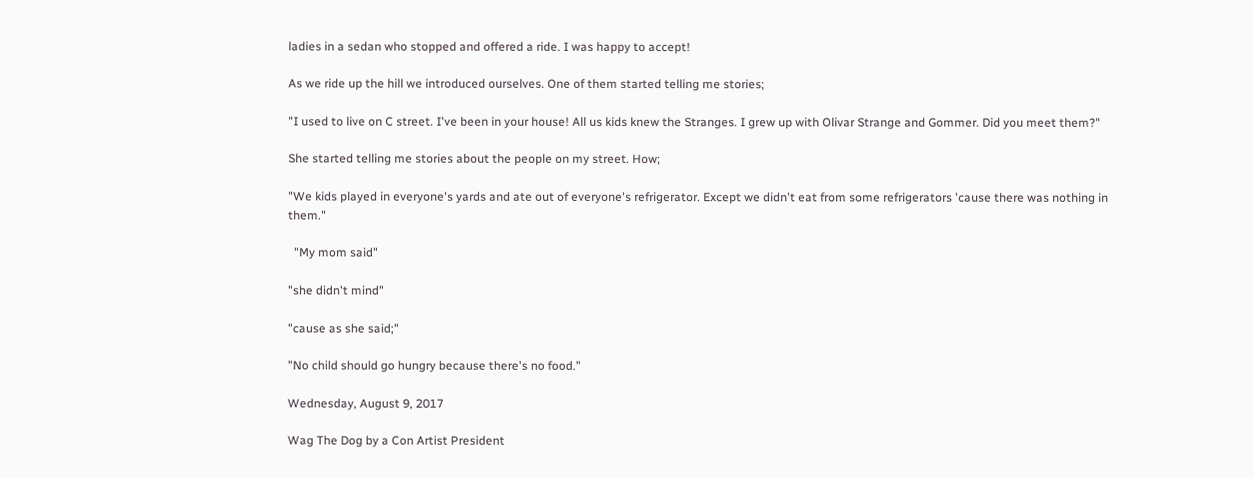ladies in a sedan who stopped and offered a ride. I was happy to accept!

As we ride up the hill we introduced ourselves. One of them started telling me stories;

"I used to live on C street. I've been in your house! All us kids knew the Stranges. I grew up with Olivar Strange and Gommer. Did you meet them?"

She started telling me stories about the people on my street. How;

"We kids played in everyone's yards and ate out of everyone's refrigerator. Except we didn't eat from some refrigerators 'cause there was nothing in them."

  "My mom said"

"she didn't mind"

"cause as she said;"

"No child should go hungry because there's no food."

Wednesday, August 9, 2017

Wag The Dog by a Con Artist President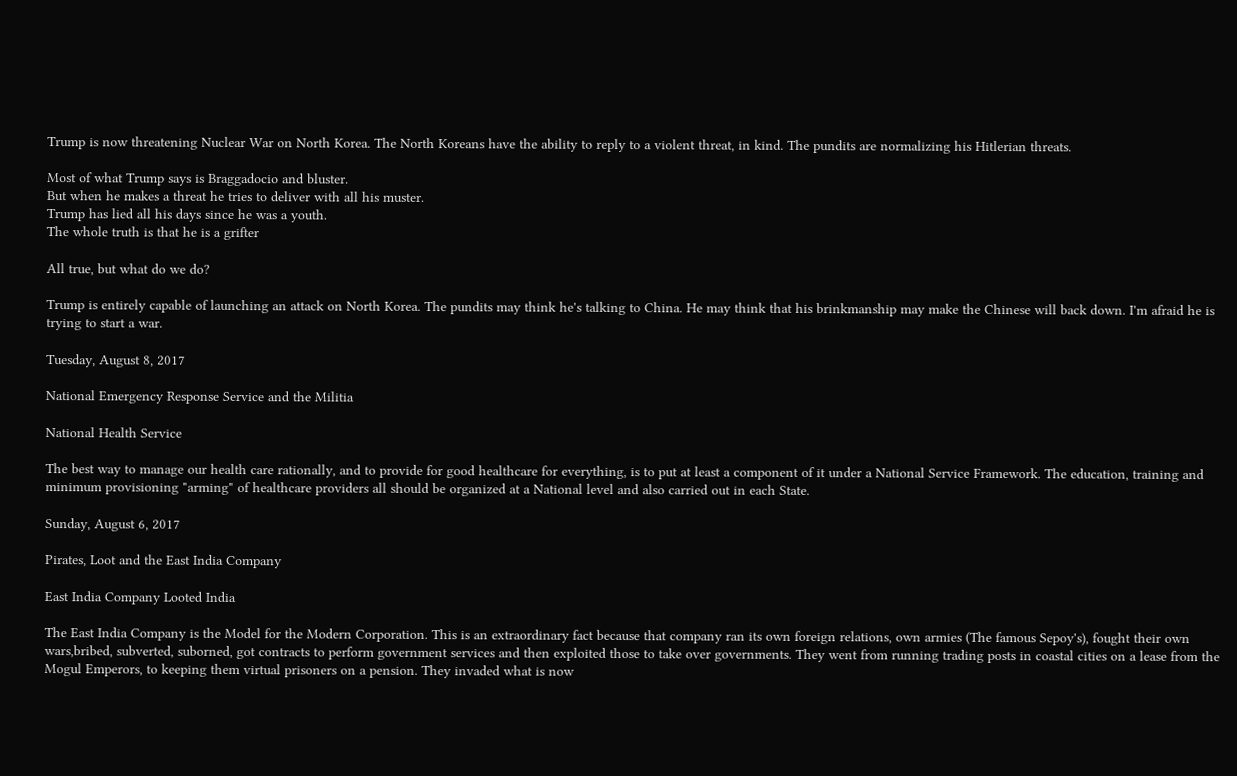Trump is now threatening Nuclear War on North Korea. The North Koreans have the ability to reply to a violent threat, in kind. The pundits are normalizing his Hitlerian threats.

Most of what Trump says is Braggadocio and bluster.
But when he makes a threat he tries to deliver with all his muster.
Trump has lied all his days since he was a youth.
The whole truth is that he is a grifter

All true, but what do we do?

Trump is entirely capable of launching an attack on North Korea. The pundits may think he's talking to China. He may think that his brinkmanship may make the Chinese will back down. I'm afraid he is trying to start a war.

Tuesday, August 8, 2017

National Emergency Response Service and the Militia

National Health Service

The best way to manage our health care rationally, and to provide for good healthcare for everything, is to put at least a component of it under a National Service Framework. The education, training and minimum provisioning "arming" of healthcare providers all should be organized at a National level and also carried out in each State.

Sunday, August 6, 2017

Pirates, Loot and the East India Company

East India Company Looted India

The East India Company is the Model for the Modern Corporation. This is an extraordinary fact because that company ran its own foreign relations, own armies (The famous Sepoy's), fought their own wars,bribed, subverted, suborned, got contracts to perform government services and then exploited those to take over governments. They went from running trading posts in coastal cities on a lease from the Mogul Emperors, to keeping them virtual prisoners on a pension. They invaded what is now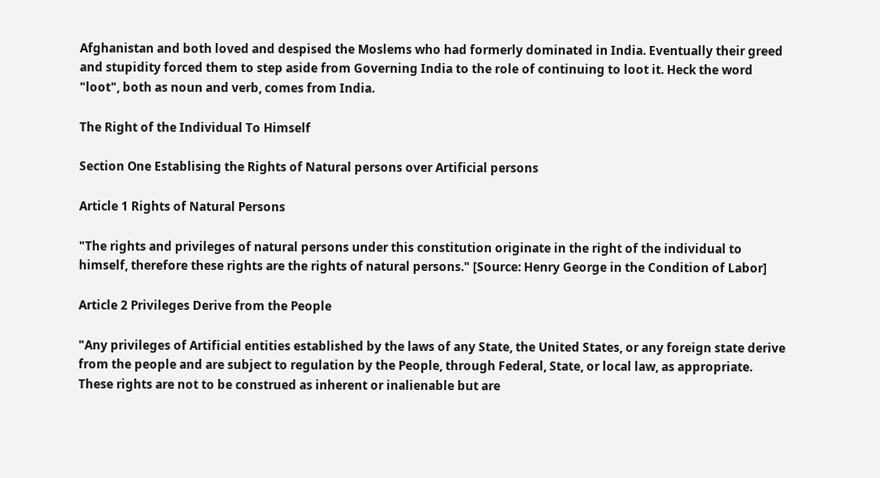Afghanistan and both loved and despised the Moslems who had formerly dominated in India. Eventually their greed and stupidity forced them to step aside from Governing India to the role of continuing to loot it. Heck the word "loot", both as noun and verb, comes from India.

The Right of the Individual To Himself

Section One Establising the Rights of Natural persons over Artificial persons

Article 1 Rights of Natural Persons

"The rights and privileges of natural persons under this constitution originate in the right of the individual to himself, therefore these rights are the rights of natural persons." [Source: Henry George in the Condition of Labor]

Article 2 Privileges Derive from the People

"Any privileges of Artificial entities established by the laws of any State, the United States, or any foreign state derive from the people and are subject to regulation by the People, through Federal, State, or local law, as appropriate. These rights are not to be construed as inherent or inalienable but are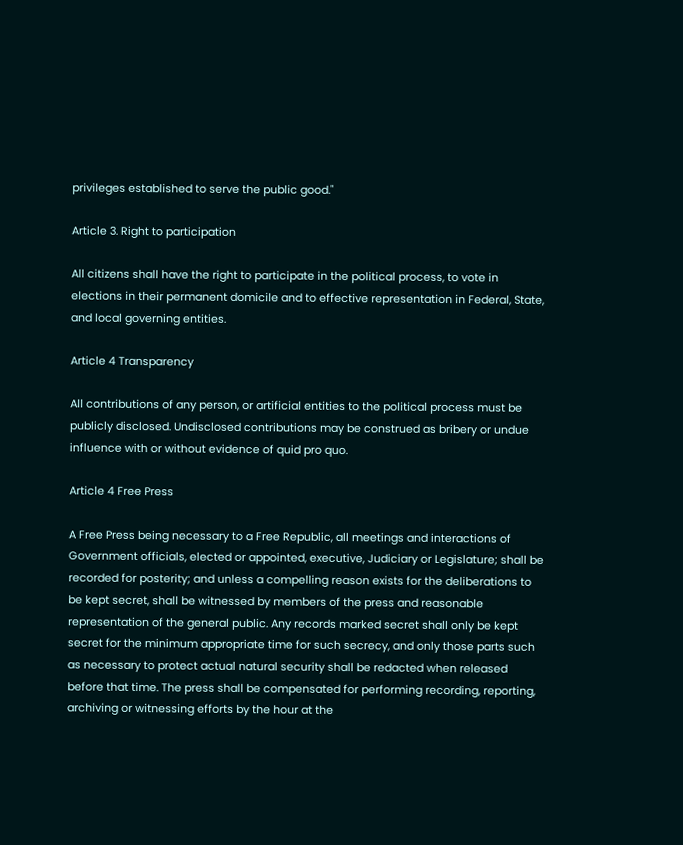privileges established to serve the public good."

Article 3. Right to participation

All citizens shall have the right to participate in the political process, to vote in elections in their permanent domicile and to effective representation in Federal, State, and local governing entities.

Article 4 Transparency

All contributions of any person, or artificial entities to the political process must be publicly disclosed. Undisclosed contributions may be construed as bribery or undue influence with or without evidence of quid pro quo.

Article 4 Free Press

A Free Press being necessary to a Free Republic, all meetings and interactions of Government officials, elected or appointed, executive, Judiciary or Legislature; shall be recorded for posterity; and unless a compelling reason exists for the deliberations to be kept secret, shall be witnessed by members of the press and reasonable representation of the general public. Any records marked secret shall only be kept secret for the minimum appropriate time for such secrecy, and only those parts such as necessary to protect actual natural security shall be redacted when released before that time. The press shall be compensated for performing recording, reporting, archiving or witnessing efforts by the hour at the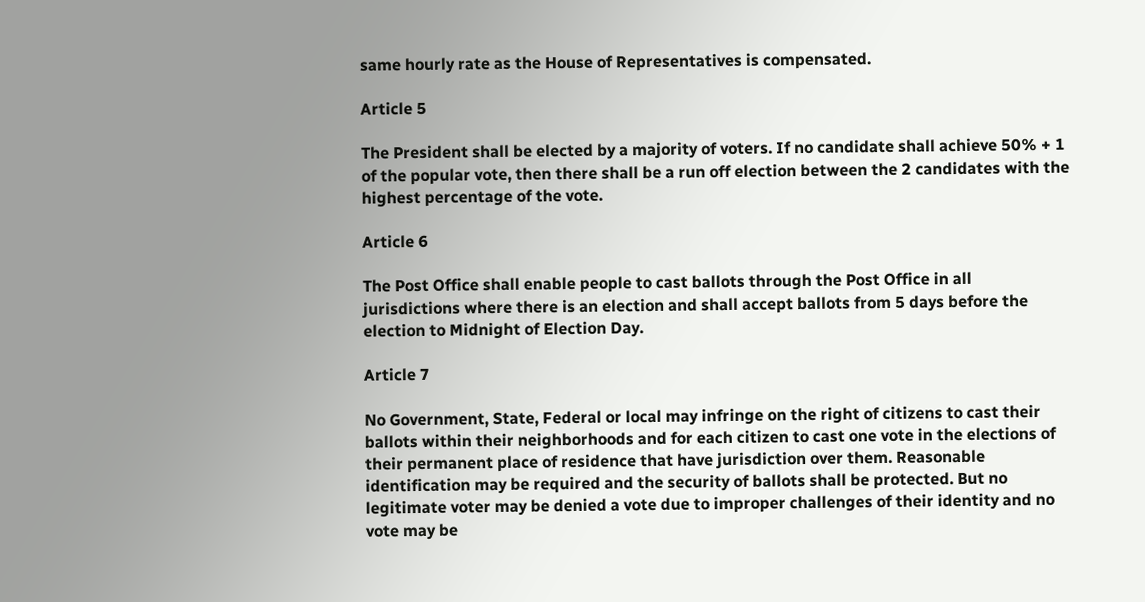same hourly rate as the House of Representatives is compensated.

Article 5

The President shall be elected by a majority of voters. If no candidate shall achieve 50% + 1 of the popular vote, then there shall be a run off election between the 2 candidates with the highest percentage of the vote.

Article 6

The Post Office shall enable people to cast ballots through the Post Office in all jurisdictions where there is an election and shall accept ballots from 5 days before the election to Midnight of Election Day.

Article 7

No Government, State, Federal or local may infringe on the right of citizens to cast their ballots within their neighborhoods and for each citizen to cast one vote in the elections of their permanent place of residence that have jurisdiction over them. Reasonable identification may be required and the security of ballots shall be protected. But no legitimate voter may be denied a vote due to improper challenges of their identity and no vote may be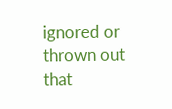ignored or thrown out that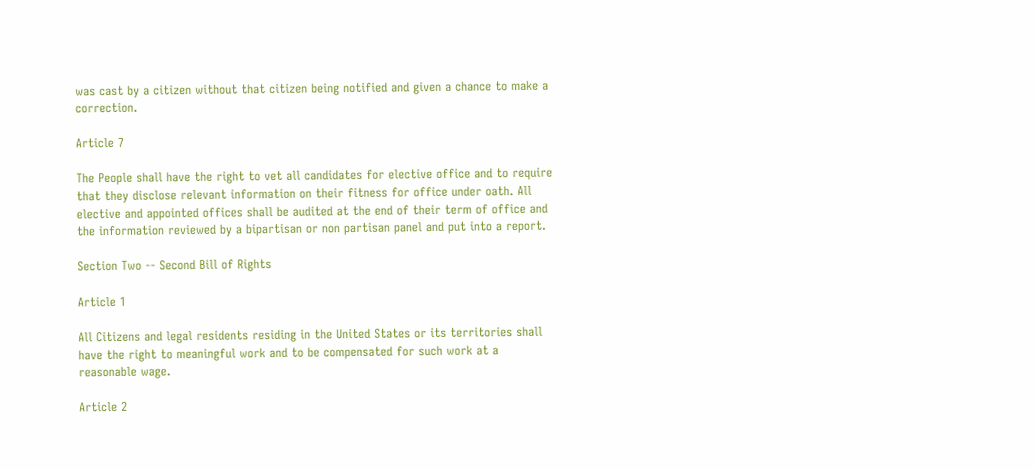was cast by a citizen without that citizen being notified and given a chance to make a correction.

Article 7

The People shall have the right to vet all candidates for elective office and to require that they disclose relevant information on their fitness for office under oath. All elective and appointed offices shall be audited at the end of their term of office and the information reviewed by a bipartisan or non partisan panel and put into a report.

Section Two -- Second Bill of Rights

Article 1

All Citizens and legal residents residing in the United States or its territories shall have the right to meaningful work and to be compensated for such work at a reasonable wage.

Article 2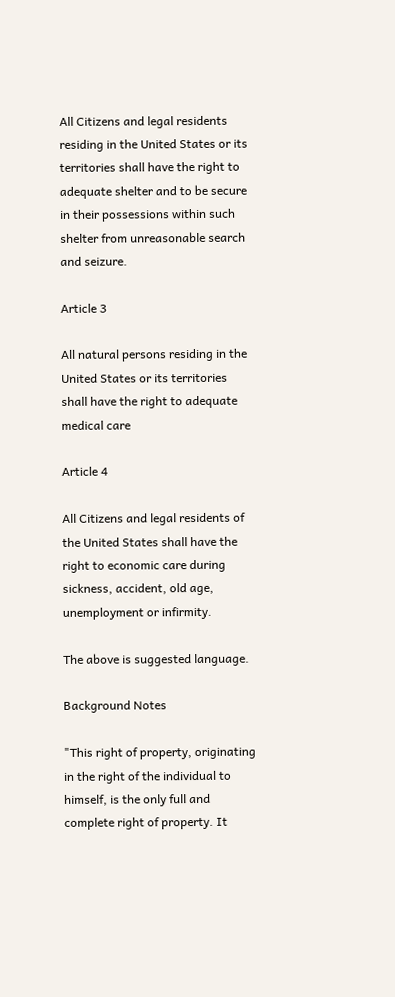All Citizens and legal residents residing in the United States or its territories shall have the right to adequate shelter and to be secure in their possessions within such shelter from unreasonable search and seizure.

Article 3

All natural persons residing in the United States or its territories shall have the right to adequate medical care

Article 4

All Citizens and legal residents of the United States shall have the right to economic care during sickness, accident, old age, unemployment or infirmity.

The above is suggested language.

Background Notes

"This right of property, originating in the right of the individual to himself, is the only full and complete right of property. It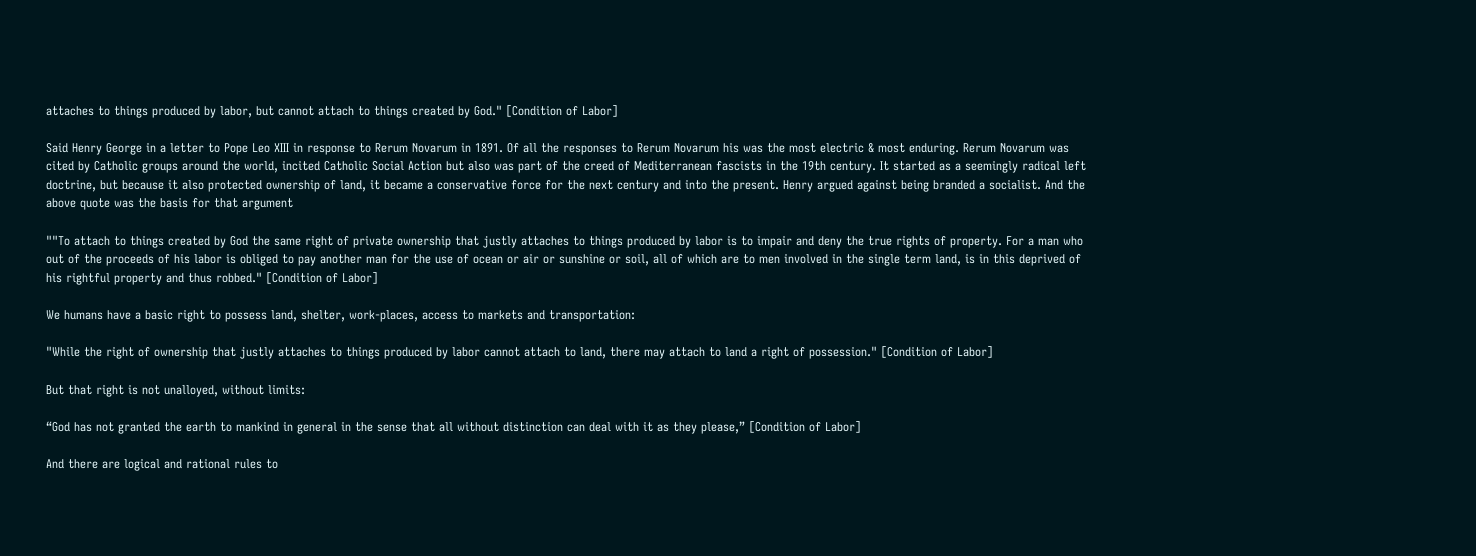attaches to things produced by labor, but cannot attach to things created by God." [Condition of Labor]

Said Henry George in a letter to Pope Leo XIII in response to Rerum Novarum in 1891. Of all the responses to Rerum Novarum his was the most electric & most enduring. Rerum Novarum was cited by Catholic groups around the world, incited Catholic Social Action but also was part of the creed of Mediterranean fascists in the 19th century. It started as a seemingly radical left doctrine, but because it also protected ownership of land, it became a conservative force for the next century and into the present. Henry argued against being branded a socialist. And the above quote was the basis for that argument

""To attach to things created by God the same right of private ownership that justly attaches to things produced by labor is to impair and deny the true rights of property. For a man who out of the proceeds of his labor is obliged to pay another man for the use of ocean or air or sunshine or soil, all of which are to men involved in the single term land, is in this deprived of his rightful property and thus robbed." [Condition of Labor]

We humans have a basic right to possess land, shelter, work-places, access to markets and transportation:

"While the right of ownership that justly attaches to things produced by labor cannot attach to land, there may attach to land a right of possession." [Condition of Labor]

But that right is not unalloyed, without limits:

“God has not granted the earth to mankind in general in the sense that all without distinction can deal with it as they please,” [Condition of Labor]

And there are logical and rational rules to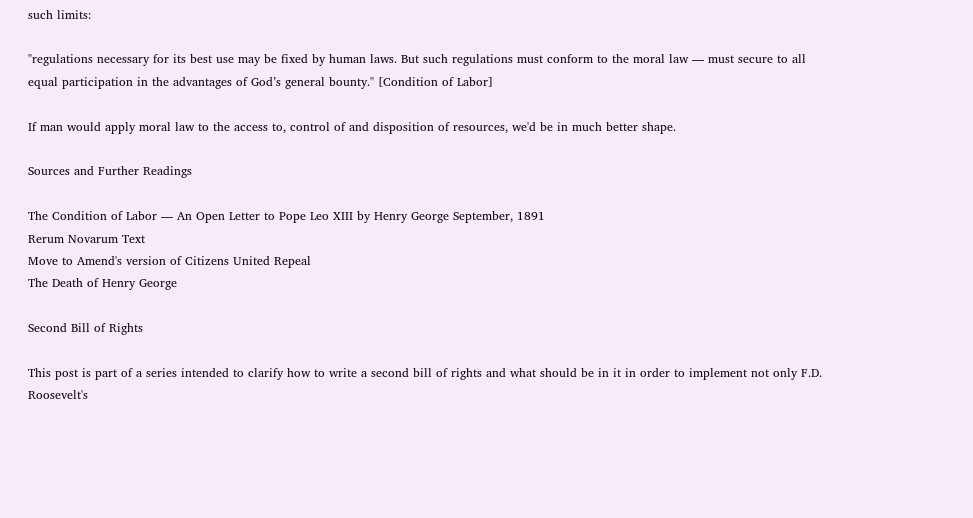such limits:

"regulations necessary for its best use may be fixed by human laws. But such regulations must conform to the moral law — must secure to all equal participation in the advantages of God’s general bounty." [Condition of Labor]

If man would apply moral law to the access to, control of and disposition of resources, we'd be in much better shape.

Sources and Further Readings

The Condition of Labor — An Open Letter to Pope Leo XIII by Henry George September, 1891
Rerum Novarum Text
Move to Amend's version of Citizens United Repeal
The Death of Henry George

Second Bill of Rights

This post is part of a series intended to clarify how to write a second bill of rights and what should be in it in order to implement not only F.D. Roosevelt's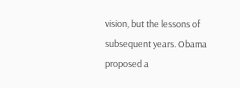vision, but the lessons of subsequent years. Obama proposed a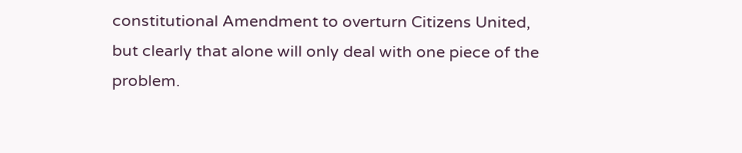constitutional Amendment to overturn Citizens United, but clearly that alone will only deal with one piece of the problem.